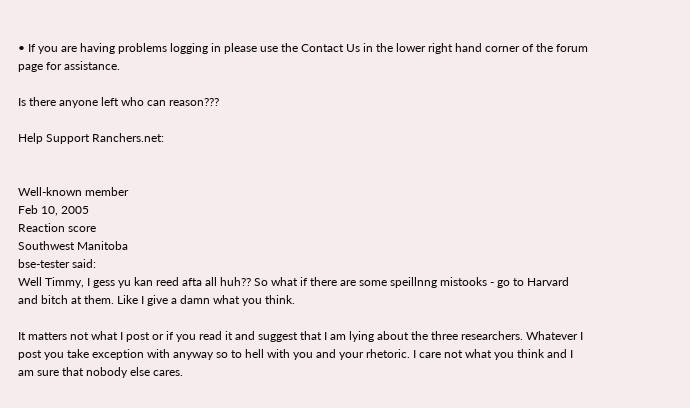• If you are having problems logging in please use the Contact Us in the lower right hand corner of the forum page for assistance.

Is there anyone left who can reason???

Help Support Ranchers.net:


Well-known member
Feb 10, 2005
Reaction score
Southwest Manitoba
bse-tester said:
Well Timmy, I gess yu kan reed afta all huh?? So what if there are some speillnng mistooks - go to Harvard and bitch at them. Like I give a damn what you think.

It matters not what I post or if you read it and suggest that I am lying about the three researchers. Whatever I post you take exception with anyway so to hell with you and your rhetoric. I care not what you think and I am sure that nobody else cares.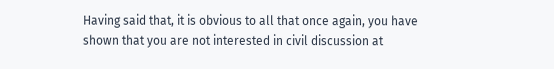Having said that, it is obvious to all that once again, you have shown that you are not interested in civil discussion at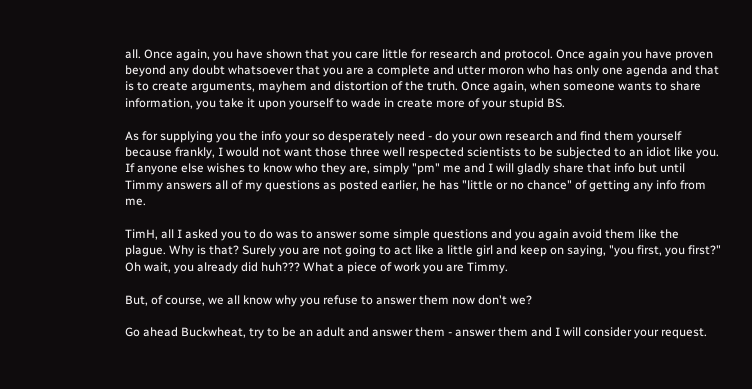all. Once again, you have shown that you care little for research and protocol. Once again you have proven beyond any doubt whatsoever that you are a complete and utter moron who has only one agenda and that is to create arguments, mayhem and distortion of the truth. Once again, when someone wants to share information, you take it upon yourself to wade in create more of your stupid BS.

As for supplying you the info your so desperately need - do your own research and find them yourself because frankly, I would not want those three well respected scientists to be subjected to an idiot like you. If anyone else wishes to know who they are, simply "pm" me and I will gladly share that info but until Timmy answers all of my questions as posted earlier, he has "little or no chance" of getting any info from me.

TimH, all I asked you to do was to answer some simple questions and you again avoid them like the plague. Why is that? Surely you are not going to act like a little girl and keep on saying, "you first, you first?" Oh wait, you already did huh??? What a piece of work you are Timmy.

But, of course, we all know why you refuse to answer them now don't we?

Go ahead Buckwheat, try to be an adult and answer them - answer them and I will consider your request.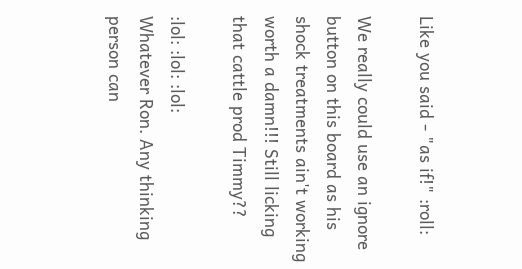Like you said - "as if!" :roll:

We really could use an ignore button on this board as his shock treatments ain't working worth a damn!!! Still licking that cattle prod Timmy??

:lol: :lol: :lol:
Whatever Ron. Any thinking person can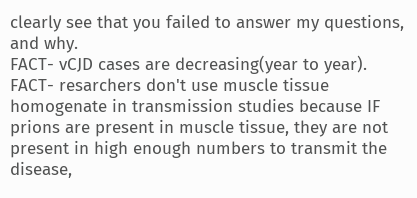clearly see that you failed to answer my questions, and why.
FACT- vCJD cases are decreasing(year to year).
FACT- resarchers don't use muscle tissue homogenate in transmission studies because IF prions are present in muscle tissue, they are not present in high enough numbers to transmit the disease,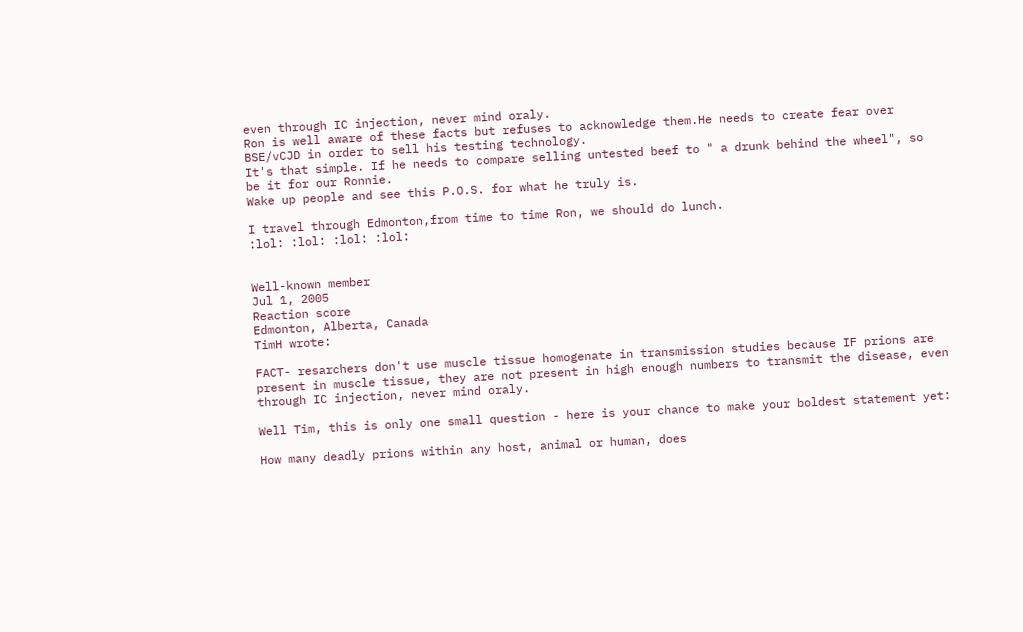even through IC injection, never mind oraly.
Ron is well aware of these facts but refuses to acknowledge them.He needs to create fear over BSE/vCJD in order to sell his testing technology.
It's that simple. If he needs to compare selling untested beef to " a drunk behind the wheel", so be it for our Ronnie.
Wake up people and see this P.O.S. for what he truly is.

I travel through Edmonton,from time to time Ron, we should do lunch.
:lol: :lol: :lol: :lol:


Well-known member
Jul 1, 2005
Reaction score
Edmonton, Alberta, Canada
TimH wrote:

FACT- resarchers don't use muscle tissue homogenate in transmission studies because IF prions are present in muscle tissue, they are not present in high enough numbers to transmit the disease, even through IC injection, never mind oraly.

Well Tim, this is only one small question - here is your chance to make your boldest statement yet:

How many deadly prions within any host, animal or human, does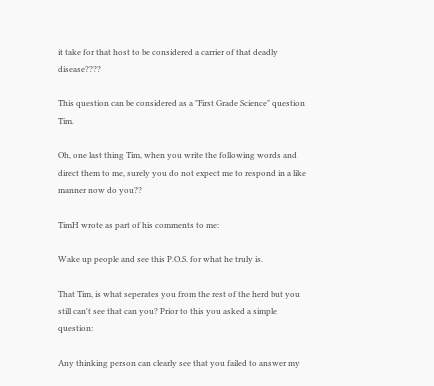it take for that host to be considered a carrier of that deadly disease????

This question can be considered as a "First Grade Science" question Tim.

Oh, one last thing Tim, when you write the following words and direct them to me, surely you do not expect me to respond in a like manner now do you??

TimH wrote as part of his comments to me:

Wake up people and see this P.O.S. for what he truly is.

That Tim, is what seperates you from the rest of the herd but you still can't see that can you? Prior to this you asked a simple question:

Any thinking person can clearly see that you failed to answer my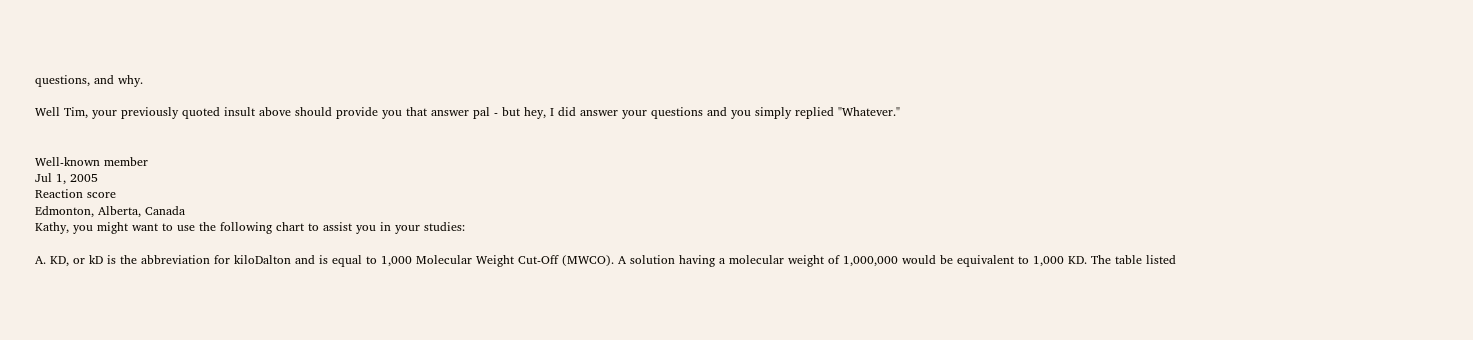questions, and why.

Well Tim, your previously quoted insult above should provide you that answer pal - but hey, I did answer your questions and you simply replied "Whatever."


Well-known member
Jul 1, 2005
Reaction score
Edmonton, Alberta, Canada
Kathy, you might want to use the following chart to assist you in your studies:

A. KD, or kD is the abbreviation for kiloDalton and is equal to 1,000 Molecular Weight Cut-Off (MWCO). A solution having a molecular weight of 1,000,000 would be equivalent to 1,000 KD. The table listed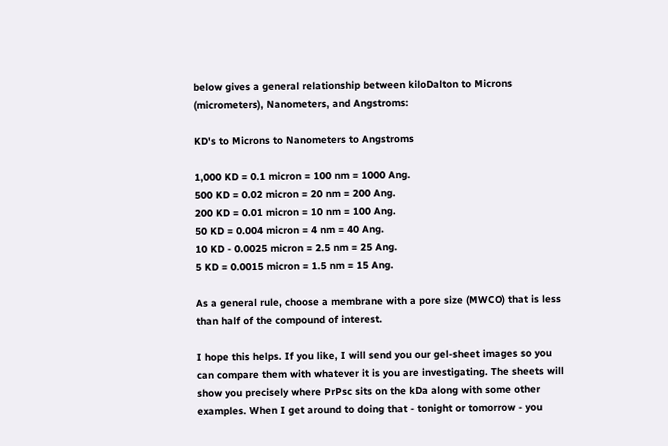below gives a general relationship between kiloDalton to Microns (micrometers), Nanometers, and Angstroms:

KD's to Microns to Nanometers to Angstroms

1,000 KD = 0.1 micron = 100 nm = 1000 Ang.
500 KD = 0.02 micron = 20 nm = 200 Ang.
200 KD = 0.01 micron = 10 nm = 100 Ang.
50 KD = 0.004 micron = 4 nm = 40 Ang.
10 KD - 0.0025 micron = 2.5 nm = 25 Ang.
5 KD = 0.0015 micron = 1.5 nm = 15 Ang.

As a general rule, choose a membrane with a pore size (MWCO) that is less than half of the compound of interest.

I hope this helps. If you like, I will send you our gel-sheet images so you can compare them with whatever it is you are investigating. The sheets will show you precisely where PrPsc sits on the kDa along with some other examples. When I get around to doing that - tonight or tomorrow - you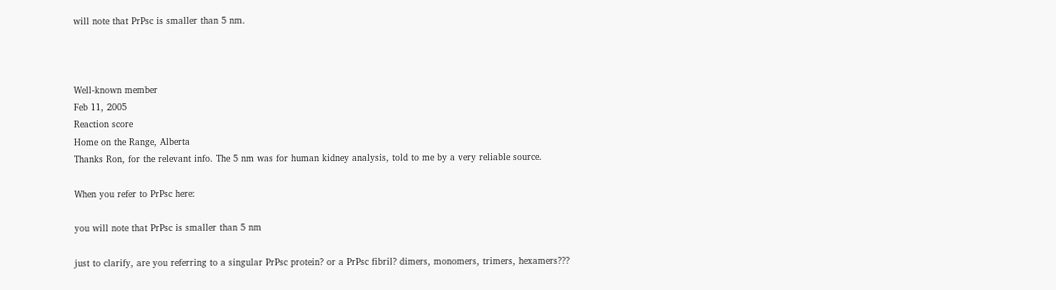will note that PrPsc is smaller than 5 nm.



Well-known member
Feb 11, 2005
Reaction score
Home on the Range, Alberta
Thanks Ron, for the relevant info. The 5 nm was for human kidney analysis, told to me by a very reliable source.

When you refer to PrPsc here:

you will note that PrPsc is smaller than 5 nm

just to clarify, are you referring to a singular PrPsc protein? or a PrPsc fibril? dimers, monomers, trimers, hexamers???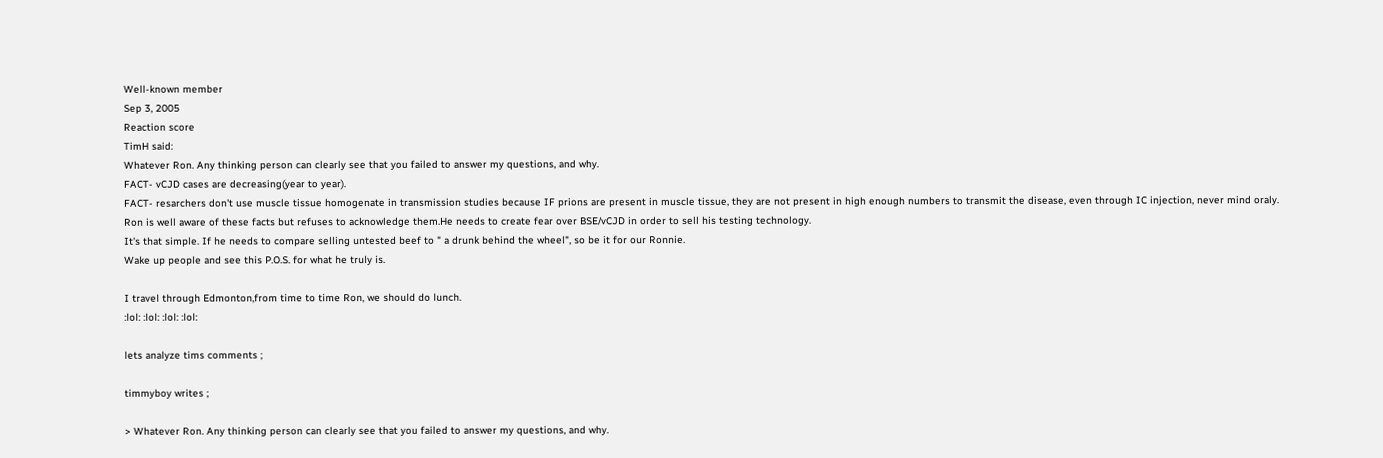Well-known member
Sep 3, 2005
Reaction score
TimH said:
Whatever Ron. Any thinking person can clearly see that you failed to answer my questions, and why.
FACT- vCJD cases are decreasing(year to year).
FACT- resarchers don't use muscle tissue homogenate in transmission studies because IF prions are present in muscle tissue, they are not present in high enough numbers to transmit the disease, even through IC injection, never mind oraly.
Ron is well aware of these facts but refuses to acknowledge them.He needs to create fear over BSE/vCJD in order to sell his testing technology.
It's that simple. If he needs to compare selling untested beef to " a drunk behind the wheel", so be it for our Ronnie.
Wake up people and see this P.O.S. for what he truly is.

I travel through Edmonton,from time to time Ron, we should do lunch.
:lol: :lol: :lol: :lol:

lets analyze tims comments ;

timmyboy writes ;

> Whatever Ron. Any thinking person can clearly see that you failed to answer my questions, and why.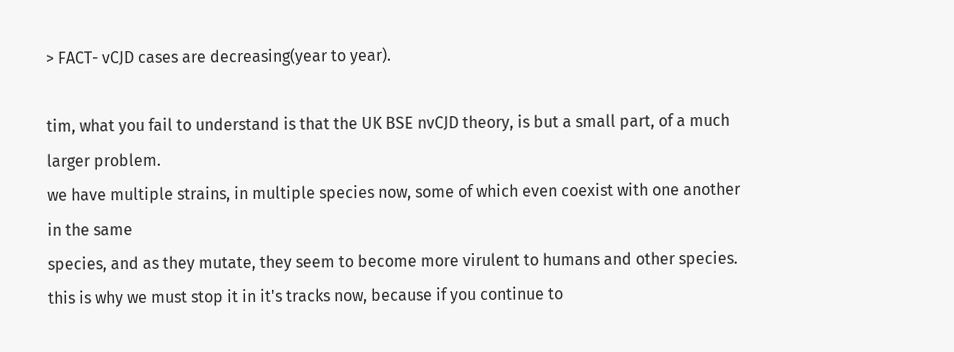> FACT- vCJD cases are decreasing(year to year).

tim, what you fail to understand is that the UK BSE nvCJD theory, is but a small part, of a much larger problem.
we have multiple strains, in multiple species now, some of which even coexist with one another in the same
species, and as they mutate, they seem to become more virulent to humans and other species.
this is why we must stop it in it's tracks now, because if you continue to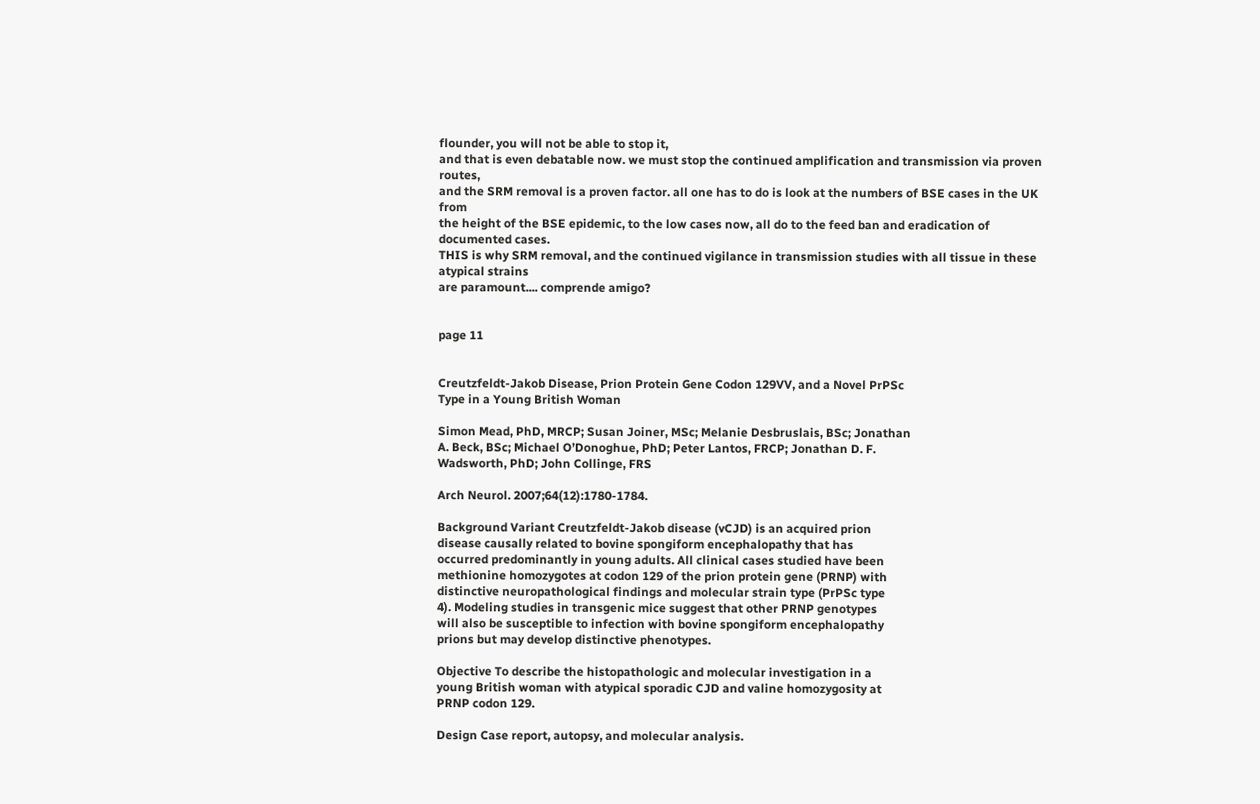flounder, you will not be able to stop it,
and that is even debatable now. we must stop the continued amplification and transmission via proven routes,
and the SRM removal is a proven factor. all one has to do is look at the numbers of BSE cases in the UK from
the height of the BSE epidemic, to the low cases now, all do to the feed ban and eradication of documented cases.
THIS is why SRM removal, and the continued vigilance in transmission studies with all tissue in these atypical strains
are paramount.... comprende amigo?


page 11


Creutzfeldt-Jakob Disease, Prion Protein Gene Codon 129VV, and a Novel PrPSc
Type in a Young British Woman

Simon Mead, PhD, MRCP; Susan Joiner, MSc; Melanie Desbruslais, BSc; Jonathan
A. Beck, BSc; Michael O’Donoghue, PhD; Peter Lantos, FRCP; Jonathan D. F.
Wadsworth, PhD; John Collinge, FRS

Arch Neurol. 2007;64(12):1780-1784.

Background Variant Creutzfeldt-Jakob disease (vCJD) is an acquired prion
disease causally related to bovine spongiform encephalopathy that has
occurred predominantly in young adults. All clinical cases studied have been
methionine homozygotes at codon 129 of the prion protein gene (PRNP) with
distinctive neuropathological findings and molecular strain type (PrPSc type
4). Modeling studies in transgenic mice suggest that other PRNP genotypes
will also be susceptible to infection with bovine spongiform encephalopathy
prions but may develop distinctive phenotypes.

Objective To describe the histopathologic and molecular investigation in a
young British woman with atypical sporadic CJD and valine homozygosity at
PRNP codon 129.

Design Case report, autopsy, and molecular analysis.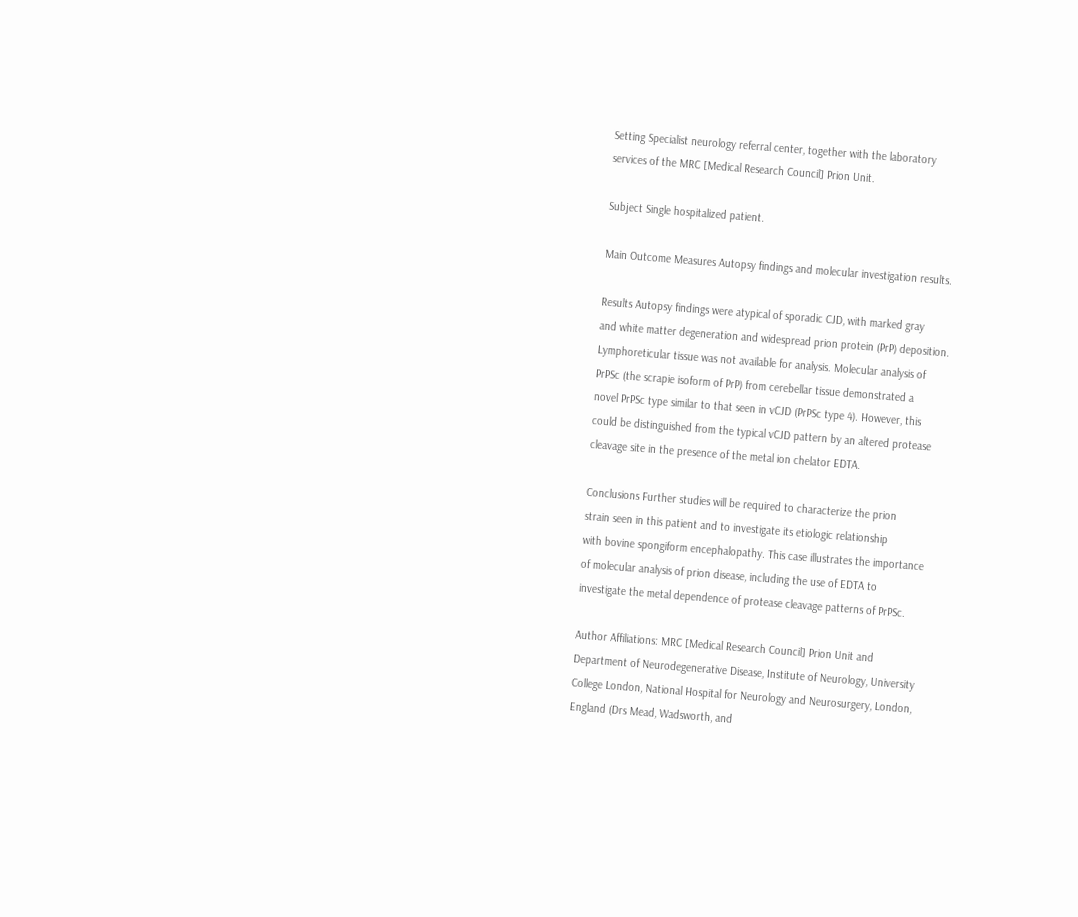Setting Specialist neurology referral center, together with the laboratory
services of the MRC [Medical Research Council] Prion Unit.

Subject Single hospitalized patient.

Main Outcome Measures Autopsy findings and molecular investigation results.

Results Autopsy findings were atypical of sporadic CJD, with marked gray
and white matter degeneration and widespread prion protein (PrP) deposition.
Lymphoreticular tissue was not available for analysis. Molecular analysis of
PrPSc (the scrapie isoform of PrP) from cerebellar tissue demonstrated a
novel PrPSc type similar to that seen in vCJD (PrPSc type 4). However, this
could be distinguished from the typical vCJD pattern by an altered protease
cleavage site in the presence of the metal ion chelator EDTA.

Conclusions Further studies will be required to characterize the prion
strain seen in this patient and to investigate its etiologic relationship
with bovine spongiform encephalopathy. This case illustrates the importance
of molecular analysis of prion disease, including the use of EDTA to
investigate the metal dependence of protease cleavage patterns of PrPSc.

Author Affiliations: MRC [Medical Research Council] Prion Unit and
Department of Neurodegenerative Disease, Institute of Neurology, University
College London, National Hospital for Neurology and Neurosurgery, London,
England (Drs Mead, Wadsworth, and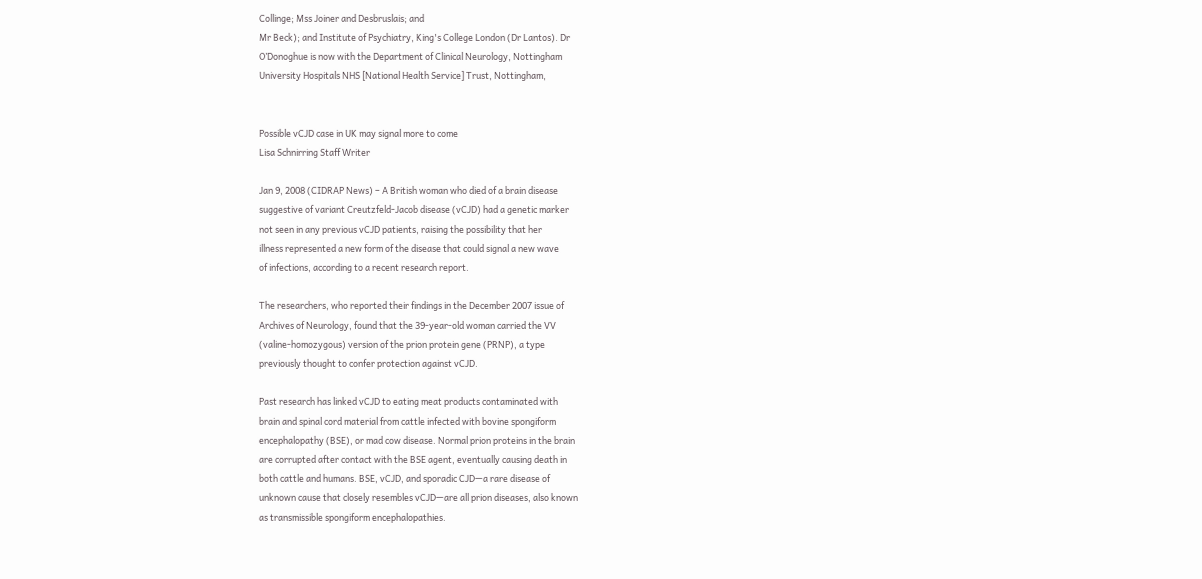Collinge; Mss Joiner and Desbruslais; and
Mr Beck); and Institute of Psychiatry, King's College London (Dr Lantos). Dr
O’Donoghue is now with the Department of Clinical Neurology, Nottingham
University Hospitals NHS [National Health Service] Trust, Nottingham,


Possible vCJD case in UK may signal more to come
Lisa Schnirring Staff Writer

Jan 9, 2008 (CIDRAP News) – A British woman who died of a brain disease
suggestive of variant Creutzfeld-Jacob disease (vCJD) had a genetic marker
not seen in any previous vCJD patients, raising the possibility that her
illness represented a new form of the disease that could signal a new wave
of infections, according to a recent research report.

The researchers, who reported their findings in the December 2007 issue of
Archives of Neurology, found that the 39-year-old woman carried the VV
(valine-homozygous) version of the prion protein gene (PRNP), a type
previously thought to confer protection against vCJD.

Past research has linked vCJD to eating meat products contaminated with
brain and spinal cord material from cattle infected with bovine spongiform
encephalopathy (BSE), or mad cow disease. Normal prion proteins in the brain
are corrupted after contact with the BSE agent, eventually causing death in
both cattle and humans. BSE, vCJD, and sporadic CJD—a rare disease of
unknown cause that closely resembles vCJD—are all prion diseases, also known
as transmissible spongiform encephalopathies.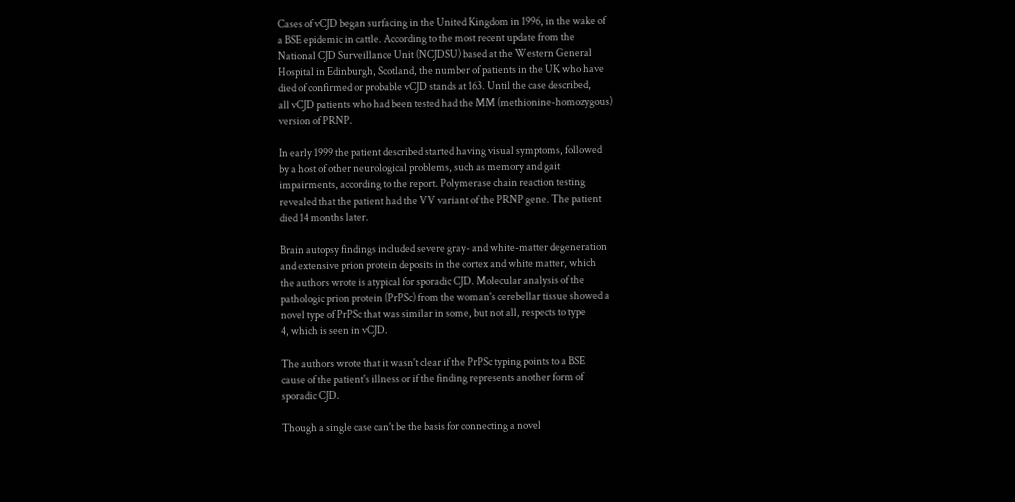Cases of vCJD began surfacing in the United Kingdom in 1996, in the wake of
a BSE epidemic in cattle. According to the most recent update from the
National CJD Surveillance Unit (NCJDSU) based at the Western General
Hospital in Edinburgh, Scotland, the number of patients in the UK who have
died of confirmed or probable vCJD stands at 163. Until the case described,
all vCJD patients who had been tested had the MM (methionine-homozygous)
version of PRNP.

In early 1999 the patient described started having visual symptoms, followed
by a host of other neurological problems, such as memory and gait
impairments, according to the report. Polymerase chain reaction testing
revealed that the patient had the VV variant of the PRNP gene. The patient
died 14 months later.

Brain autopsy findings included severe gray- and white-matter degeneration
and extensive prion protein deposits in the cortex and white matter, which
the authors wrote is atypical for sporadic CJD. Molecular analysis of the
pathologic prion protein (PrPSc) from the woman's cerebellar tissue showed a
novel type of PrPSc that was similar in some, but not all, respects to type
4, which is seen in vCJD.

The authors wrote that it wasn't clear if the PrPSc typing points to a BSE
cause of the patient's illness or if the finding represents another form of
sporadic CJD.

Though a single case can't be the basis for connecting a novel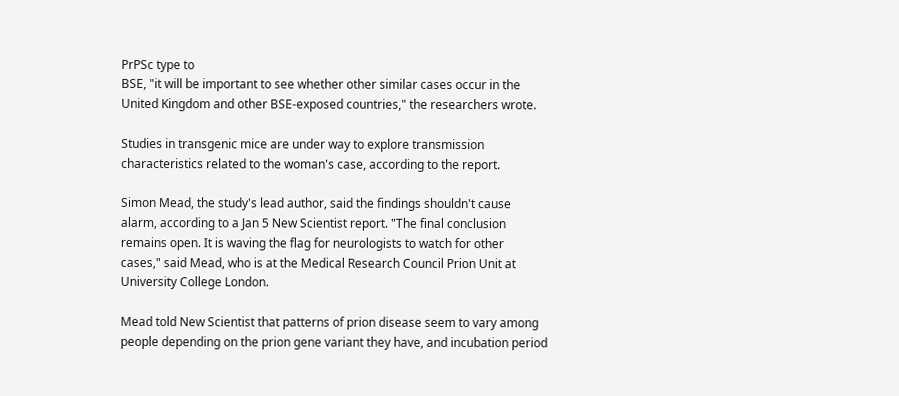PrPSc type to
BSE, "it will be important to see whether other similar cases occur in the
United Kingdom and other BSE-exposed countries," the researchers wrote.

Studies in transgenic mice are under way to explore transmission
characteristics related to the woman's case, according to the report.

Simon Mead, the study's lead author, said the findings shouldn't cause
alarm, according to a Jan 5 New Scientist report. "The final conclusion
remains open. It is waving the flag for neurologists to watch for other
cases," said Mead, who is at the Medical Research Council Prion Unit at
University College London.

Mead told New Scientist that patterns of prion disease seem to vary among
people depending on the prion gene variant they have, and incubation period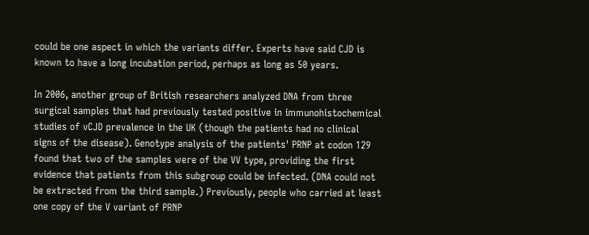could be one aspect in which the variants differ. Experts have said CJD is
known to have a long incubation period, perhaps as long as 50 years.

In 2006, another group of British researchers analyzed DNA from three
surgical samples that had previously tested positive in immunohistochemical
studies of vCJD prevalence in the UK (though the patients had no clinical
signs of the disease). Genotype analysis of the patients' PRNP at codon 129
found that two of the samples were of the VV type, providing the first
evidence that patients from this subgroup could be infected. (DNA could not
be extracted from the third sample.) Previously, people who carried at least
one copy of the V variant of PRNP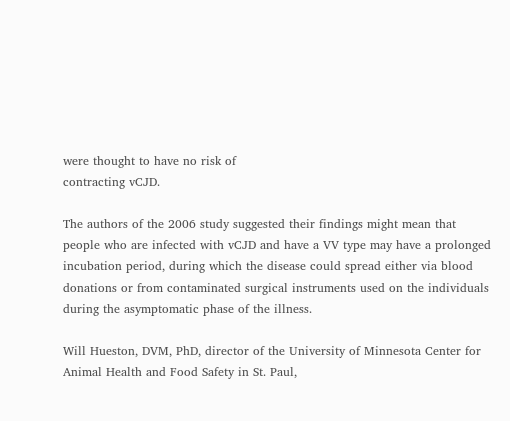were thought to have no risk of
contracting vCJD.

The authors of the 2006 study suggested their findings might mean that
people who are infected with vCJD and have a VV type may have a prolonged
incubation period, during which the disease could spread either via blood
donations or from contaminated surgical instruments used on the individuals
during the asymptomatic phase of the illness.

Will Hueston, DVM, PhD, director of the University of Minnesota Center for
Animal Health and Food Safety in St. Paul,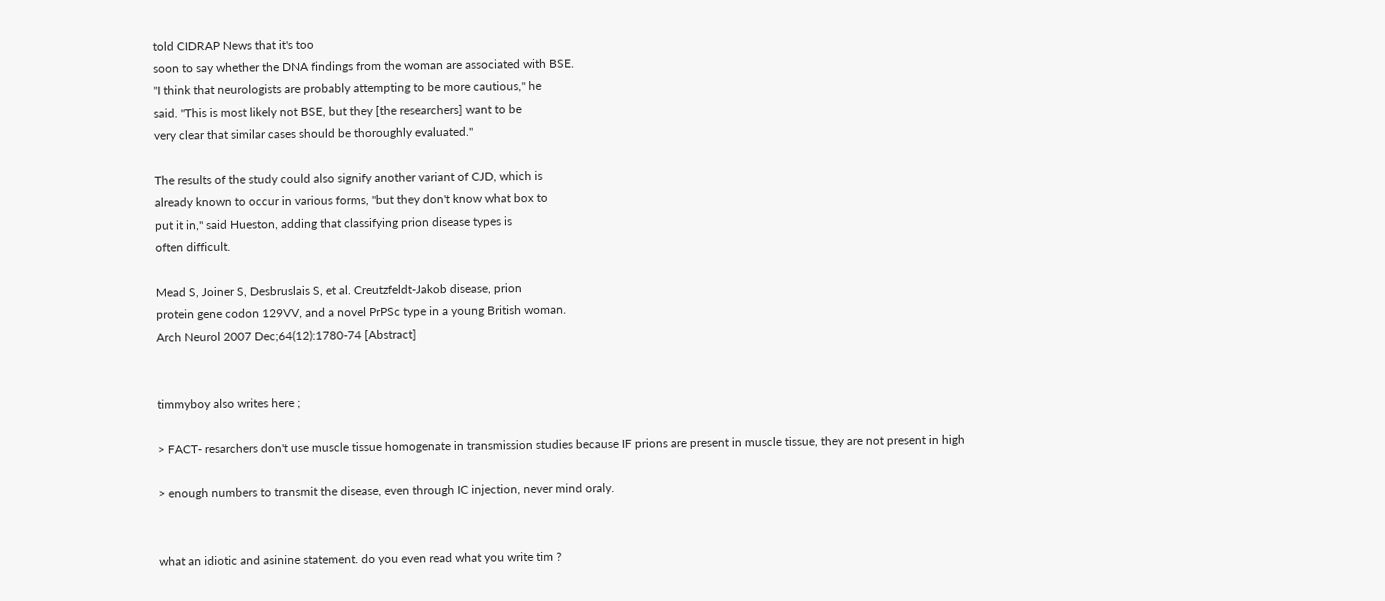told CIDRAP News that it's too
soon to say whether the DNA findings from the woman are associated with BSE.
"I think that neurologists are probably attempting to be more cautious," he
said. "This is most likely not BSE, but they [the researchers] want to be
very clear that similar cases should be thoroughly evaluated."

The results of the study could also signify another variant of CJD, which is
already known to occur in various forms, "but they don't know what box to
put it in," said Hueston, adding that classifying prion disease types is
often difficult.

Mead S, Joiner S, Desbruslais S, et al. Creutzfeldt-Jakob disease, prion
protein gene codon 129VV, and a novel PrPSc type in a young British woman.
Arch Neurol 2007 Dec;64(12):1780-74 [Abstract]


timmyboy also writes here ;

> FACT- resarchers don't use muscle tissue homogenate in transmission studies because IF prions are present in muscle tissue, they are not present in high

> enough numbers to transmit the disease, even through IC injection, never mind oraly.


what an idiotic and asinine statement. do you even read what you write tim ?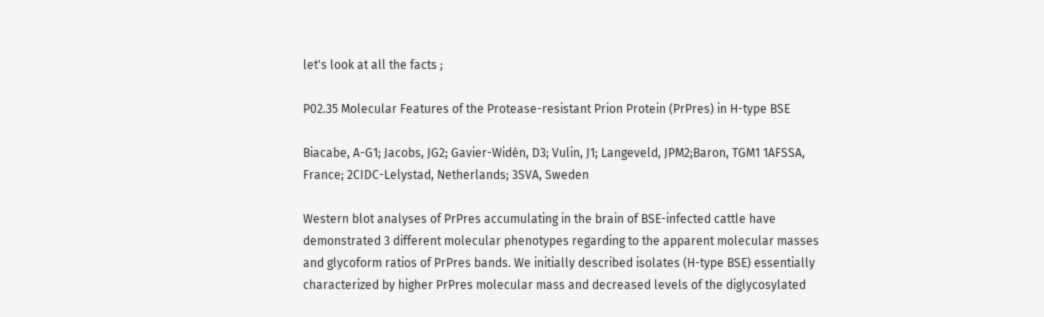let's look at all the facts ;

P02.35 Molecular Features of the Protease-resistant Prion Protein (PrPres) in H-type BSE

Biacabe, A-G1; Jacobs, JG2; Gavier-Widén, D3; Vulin, J1; Langeveld, JPM2;Baron, TGM1 1AFSSA, France; 2CIDC-Lelystad, Netherlands; 3SVA, Sweden

Western blot analyses of PrPres accumulating in the brain of BSE-infected cattle have demonstrated 3 different molecular phenotypes regarding to the apparent molecular masses and glycoform ratios of PrPres bands. We initially described isolates (H-type BSE) essentially characterized by higher PrPres molecular mass and decreased levels of the diglycosylated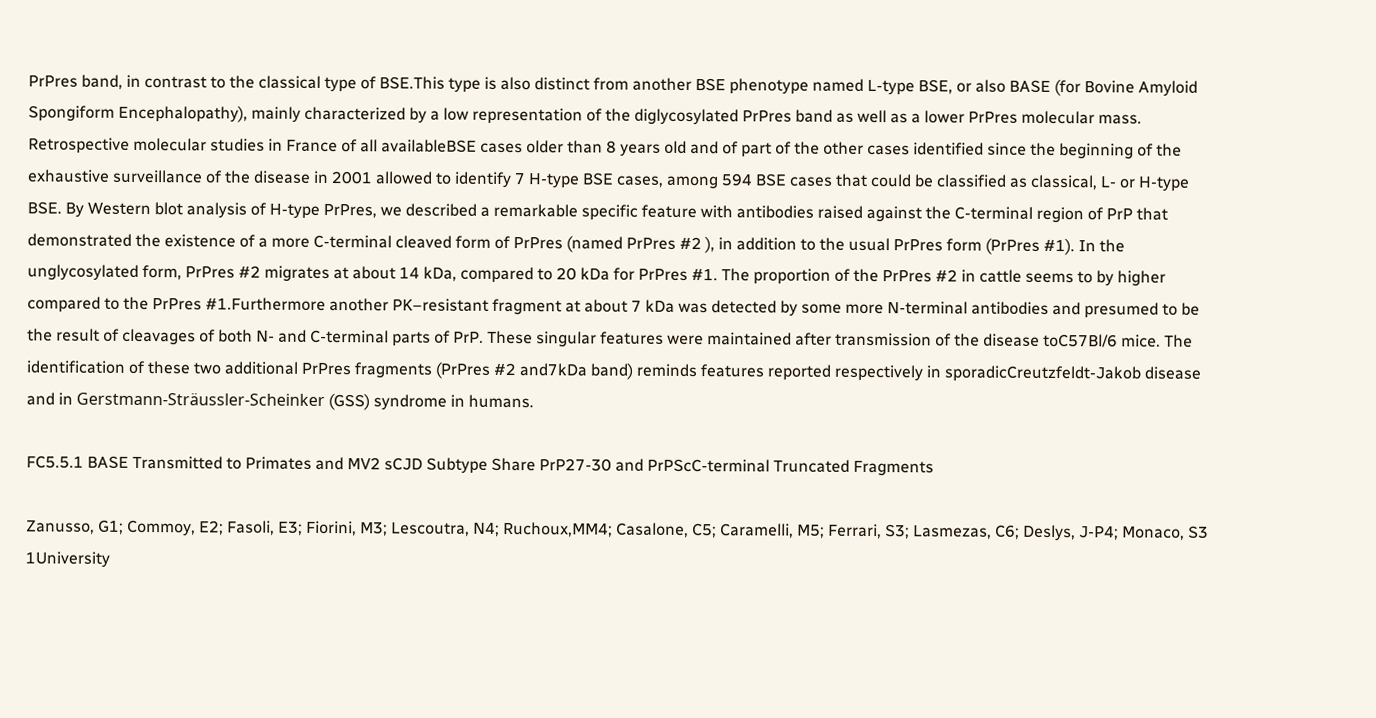PrPres band, in contrast to the classical type of BSE.This type is also distinct from another BSE phenotype named L-type BSE, or also BASE (for Bovine Amyloid Spongiform Encephalopathy), mainly characterized by a low representation of the diglycosylated PrPres band as well as a lower PrPres molecular mass. Retrospective molecular studies in France of all availableBSE cases older than 8 years old and of part of the other cases identified since the beginning of the exhaustive surveillance of the disease in 2001 allowed to identify 7 H-type BSE cases, among 594 BSE cases that could be classified as classical, L- or H-type BSE. By Western blot analysis of H-type PrPres, we described a remarkable specific feature with antibodies raised against the C-terminal region of PrP that demonstrated the existence of a more C-terminal cleaved form of PrPres (named PrPres #2 ), in addition to the usual PrPres form (PrPres #1). In the unglycosylated form, PrPres #2 migrates at about 14 kDa, compared to 20 kDa for PrPres #1. The proportion of the PrPres #2 in cattle seems to by higher compared to the PrPres #1.Furthermore another PK–resistant fragment at about 7 kDa was detected by some more N-terminal antibodies and presumed to be the result of cleavages of both N- and C-terminal parts of PrP. These singular features were maintained after transmission of the disease toC57Bl/6 mice. The identification of these two additional PrPres fragments (PrPres #2 and7kDa band) reminds features reported respectively in sporadicCreutzfeldt-Jakob disease and in Gerstmann-Sträussler-Scheinker (GSS) syndrome in humans.

FC5.5.1 BASE Transmitted to Primates and MV2 sCJD Subtype Share PrP27-30 and PrPScC-terminal Truncated Fragments

Zanusso, G1; Commoy, E2; Fasoli, E3; Fiorini, M3; Lescoutra, N4; Ruchoux,MM4; Casalone, C5; Caramelli, M5; Ferrari, S3; Lasmezas, C6; Deslys, J-P4; Monaco, S3 1University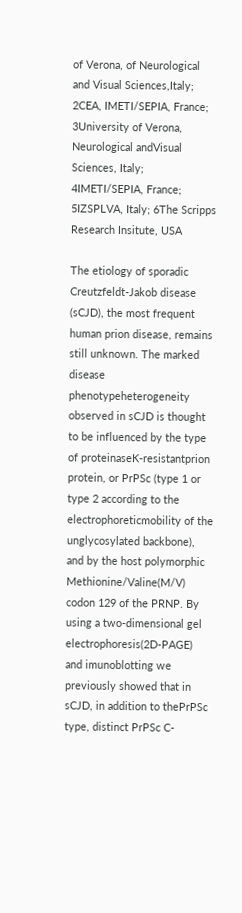of Verona, of Neurological and Visual Sciences,Italy; 2CEA, IMETI/SEPIA, France; 3University of Verona, Neurological andVisual Sciences, Italy; 4IMETI/SEPIA, France; 5IZSPLVA, Italy; 6The Scripps Research Insitute, USA

The etiology of sporadic Creutzfeldt-Jakob disease (sCJD), the most frequent human prion disease, remains still unknown. The marked disease phenotypeheterogeneity observed in sCJD is thought to be influenced by the type of proteinaseK-resistantprion protein, or PrPSc (type 1 or type 2 according to the electrophoreticmobility of the unglycosylated backbone), and by the host polymorphic Methionine/Valine(M/V) codon 129 of the PRNP. By using a two-dimensional gel electrophoresis(2D-PAGE) and imunoblotting we previously showed that in sCJD, in addition to thePrPSc type, distinct PrPSc C-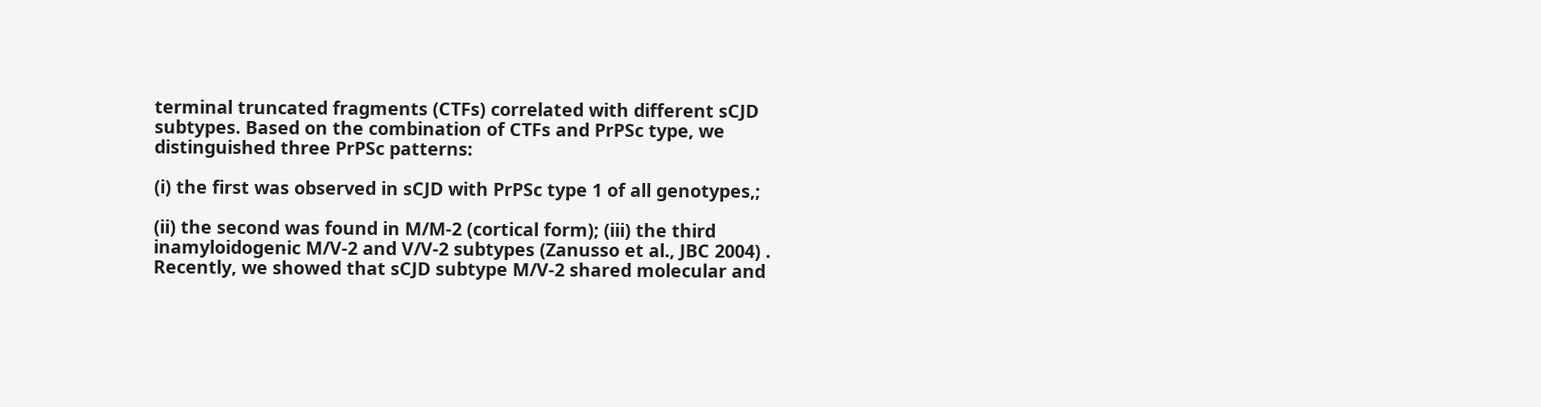terminal truncated fragments (CTFs) correlated with different sCJD subtypes. Based on the combination of CTFs and PrPSc type, we distinguished three PrPSc patterns:

(i) the first was observed in sCJD with PrPSc type 1 of all genotypes,;

(ii) the second was found in M/M-2 (cortical form); (iii) the third inamyloidogenic M/V-2 and V/V-2 subtypes (Zanusso et al., JBC 2004) . Recently, we showed that sCJD subtype M/V-2 shared molecular and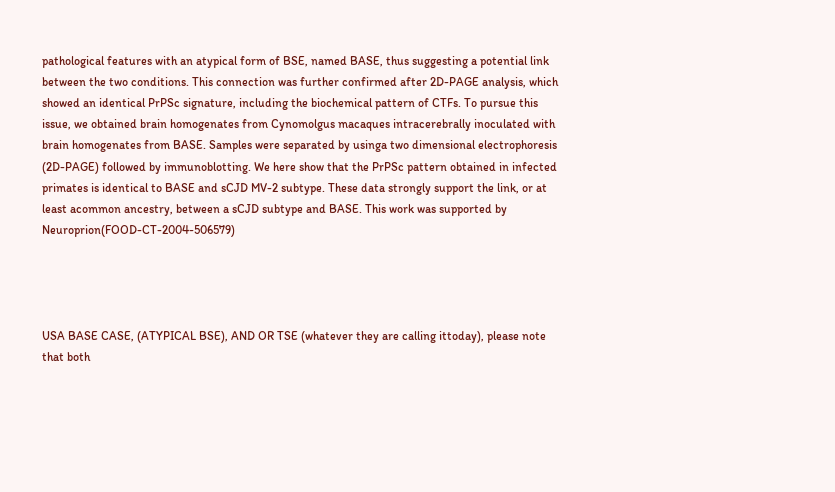pathological features with an atypical form of BSE, named BASE, thus suggesting a potential link between the two conditions. This connection was further confirmed after 2D-PAGE analysis, which showed an identical PrPSc signature, including the biochemical pattern of CTFs. To pursue this issue, we obtained brain homogenates from Cynomolgus macaques intracerebrally inoculated with brain homogenates from BASE. Samples were separated by usinga two dimensional electrophoresis (2D-PAGE) followed by immunoblotting. We here show that the PrPSc pattern obtained in infected primates is identical to BASE and sCJD MV-2 subtype. These data strongly support the link, or at least acommon ancestry, between a sCJD subtype and BASE. This work was supported by Neuroprion(FOOD-CT-2004-506579)




USA BASE CASE, (ATYPICAL BSE), AND OR TSE (whatever they are calling ittoday), please note that both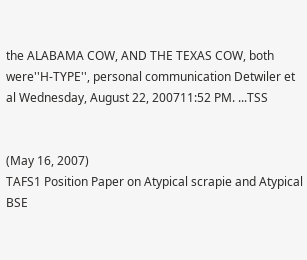the ALABAMA COW, AND THE TEXAS COW, both were''H-TYPE'', personal communication Detwiler et al Wednesday, August 22, 200711:52 PM. ...TSS


(May 16, 2007)
TAFS1 Position Paper on Atypical scrapie and Atypical BSE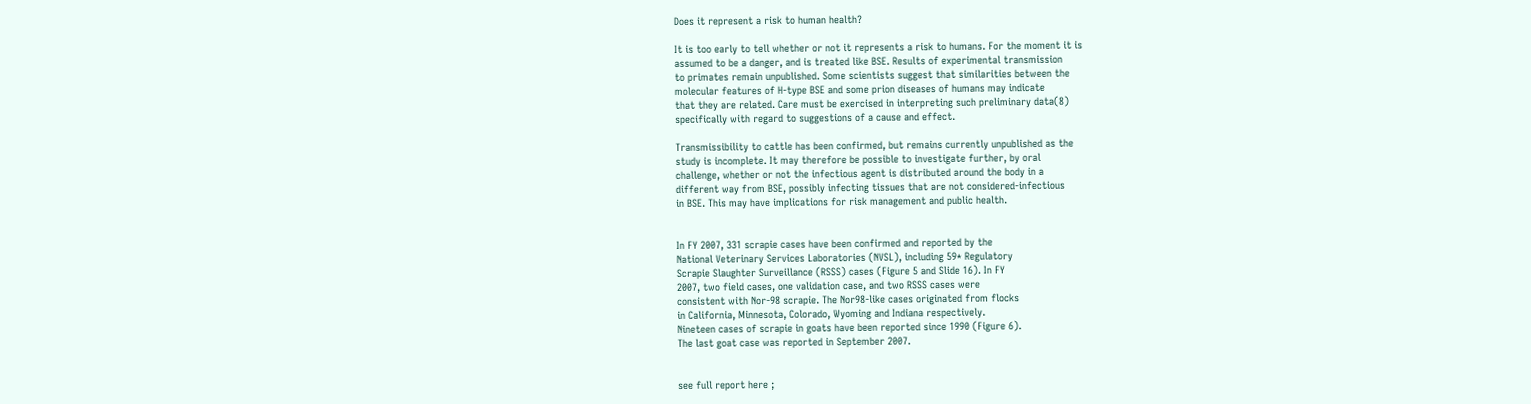Does it represent a risk to human health?

It is too early to tell whether or not it represents a risk to humans. For the moment it is
assumed to be a danger, and is treated like BSE. Results of experimental transmission
to primates remain unpublished. Some scientists suggest that similarities between the
molecular features of H-type BSE and some prion diseases of humans may indicate
that they are related. Care must be exercised in interpreting such preliminary data(8)
specifically with regard to suggestions of a cause and effect.

Transmissibility to cattle has been confirmed, but remains currently unpublished as the
study is incomplete. It may therefore be possible to investigate further, by oral
challenge, whether or not the infectious agent is distributed around the body in a
different way from BSE, possibly infecting tissues that are not considered-infectious
in BSE. This may have implications for risk management and public health.


In FY 2007, 331 scrapie cases have been confirmed and reported by the
National Veterinary Services Laboratories (NVSL), including 59* Regulatory
Scrapie Slaughter Surveillance (RSSS) cases (Figure 5 and Slide 16). In FY
2007, two field cases, one validation case, and two RSSS cases were
consistent with Nor-98 scrapie. The Nor98-like cases originated from flocks
in California, Minnesota, Colorado, Wyoming and Indiana respectively.
Nineteen cases of scrapie in goats have been reported since 1990 (Figure 6).
The last goat case was reported in September 2007.


see full report here ;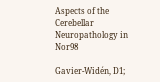Aspects of the Cerebellar Neuropathology in Nor98

Gavier-Widén, D1;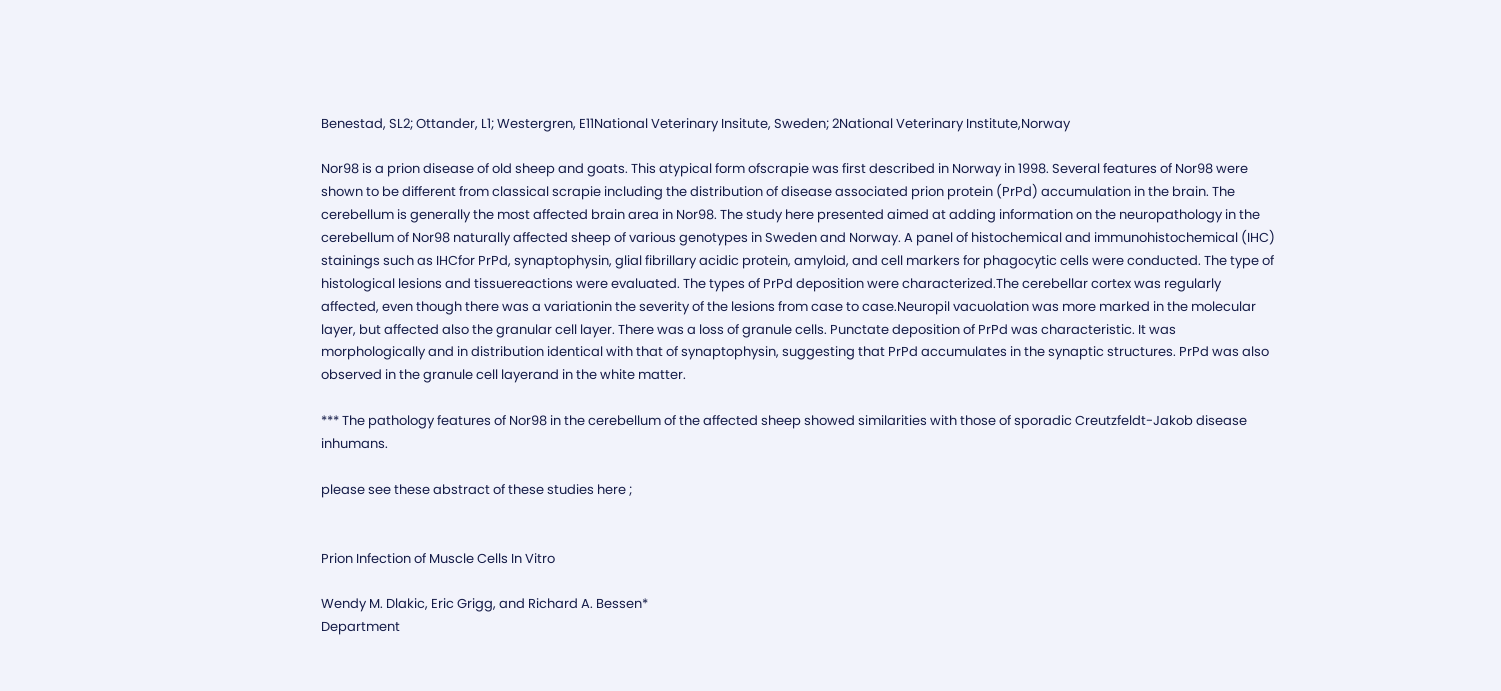Benestad, SL2; Ottander, L1; Westergren, E11National Veterinary Insitute, Sweden; 2National Veterinary Institute,Norway

Nor98 is a prion disease of old sheep and goats. This atypical form ofscrapie was first described in Norway in 1998. Several features of Nor98 were shown to be different from classical scrapie including the distribution of disease associated prion protein (PrPd) accumulation in the brain. The cerebellum is generally the most affected brain area in Nor98. The study here presented aimed at adding information on the neuropathology in the cerebellum of Nor98 naturally affected sheep of various genotypes in Sweden and Norway. A panel of histochemical and immunohistochemical (IHC) stainings such as IHCfor PrPd, synaptophysin, glial fibrillary acidic protein, amyloid, and cell markers for phagocytic cells were conducted. The type of histological lesions and tissuereactions were evaluated. The types of PrPd deposition were characterized.The cerebellar cortex was regularly affected, even though there was a variationin the severity of the lesions from case to case.Neuropil vacuolation was more marked in the molecular layer, but affected also the granular cell layer. There was a loss of granule cells. Punctate deposition of PrPd was characteristic. It was morphologically and in distribution identical with that of synaptophysin, suggesting that PrPd accumulates in the synaptic structures. PrPd was also observed in the granule cell layerand in the white matter.

*** The pathology features of Nor98 in the cerebellum of the affected sheep showed similarities with those of sporadic Creutzfeldt-Jakob disease inhumans.

please see these abstract of these studies here ;


Prion Infection of Muscle Cells In Vitro

Wendy M. Dlakic, Eric Grigg, and Richard A. Bessen*
Department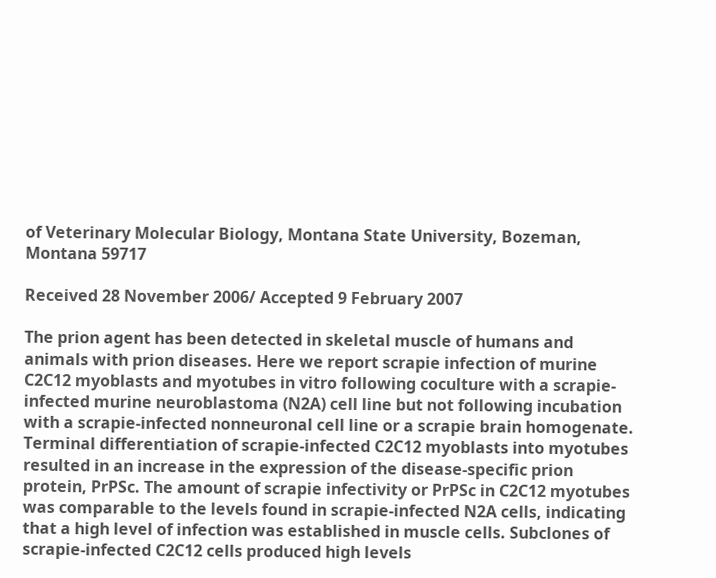of Veterinary Molecular Biology, Montana State University, Bozeman, Montana 59717

Received 28 November 2006/ Accepted 9 February 2007

The prion agent has been detected in skeletal muscle of humans and animals with prion diseases. Here we report scrapie infection of murine C2C12 myoblasts and myotubes in vitro following coculture with a scrapie-infected murine neuroblastoma (N2A) cell line but not following incubation with a scrapie-infected nonneuronal cell line or a scrapie brain homogenate. Terminal differentiation of scrapie-infected C2C12 myoblasts into myotubes resulted in an increase in the expression of the disease-specific prion protein, PrPSc. The amount of scrapie infectivity or PrPSc in C2C12 myotubes was comparable to the levels found in scrapie-infected N2A cells, indicating that a high level of infection was established in muscle cells. Subclones of scrapie-infected C2C12 cells produced high levels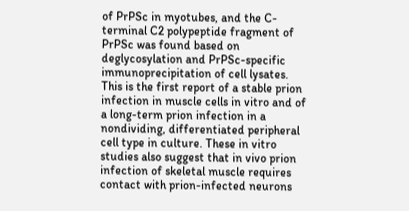of PrPSc in myotubes, and the C-terminal C2 polypeptide fragment of PrPSc was found based on deglycosylation and PrPSc-specific immunoprecipitation of cell lysates. This is the first report of a stable prion infection in muscle cells in vitro and of a long-term prion infection in a nondividing, differentiated peripheral cell type in culture. These in vitro studies also suggest that in vivo prion infection of skeletal muscle requires contact with prion-infected neurons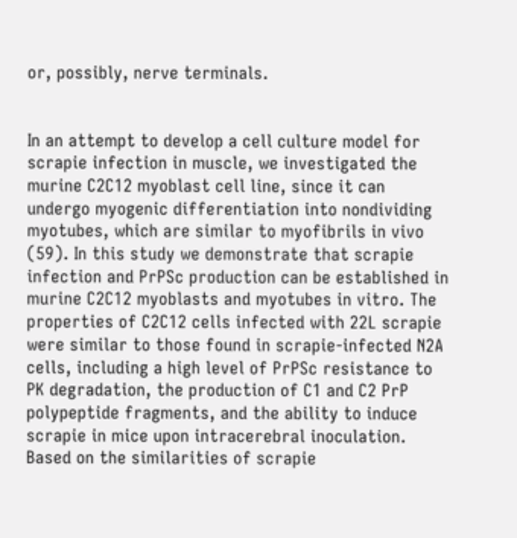or, possibly, nerve terminals.


In an attempt to develop a cell culture model for scrapie infection in muscle, we investigated the murine C2C12 myoblast cell line, since it can undergo myogenic differentiation into nondividing myotubes, which are similar to myofibrils in vivo (59). In this study we demonstrate that scrapie infection and PrPSc production can be established in murine C2C12 myoblasts and myotubes in vitro. The properties of C2C12 cells infected with 22L scrapie were similar to those found in scrapie-infected N2A cells, including a high level of PrPSc resistance to PK degradation, the production of C1 and C2 PrP polypeptide fragments, and the ability to induce scrapie in mice upon intracerebral inoculation. Based on the similarities of scrapie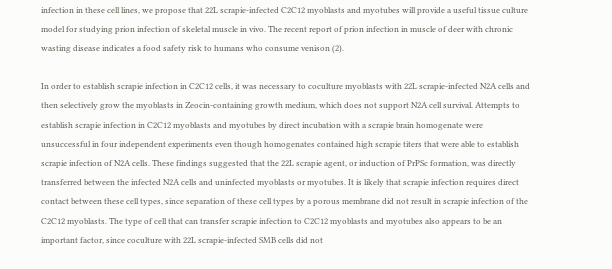infection in these cell lines, we propose that 22L scrapie-infected C2C12 myoblasts and myotubes will provide a useful tissue culture model for studying prion infection of skeletal muscle in vivo. The recent report of prion infection in muscle of deer with chronic wasting disease indicates a food safety risk to humans who consume venison (2).

In order to establish scrapie infection in C2C12 cells, it was necessary to coculture myoblasts with 22L scrapie-infected N2A cells and then selectively grow the myoblasts in Zeocin-containing growth medium, which does not support N2A cell survival. Attempts to establish scrapie infection in C2C12 myoblasts and myotubes by direct incubation with a scrapie brain homogenate were unsuccessful in four independent experiments even though homogenates contained high scrapie titers that were able to establish scrapie infection of N2A cells. These findings suggested that the 22L scrapie agent, or induction of PrPSc formation, was directly transferred between the infected N2A cells and uninfected myoblasts or myotubes. It is likely that scrapie infection requires direct contact between these cell types, since separation of these cell types by a porous membrane did not result in scrapie infection of the C2C12 myoblasts. The type of cell that can transfer scrapie infection to C2C12 myoblasts and myotubes also appears to be an important factor, since coculture with 22L scrapie-infected SMB cells did not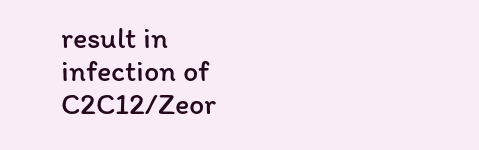result in infection of C2C12/Zeor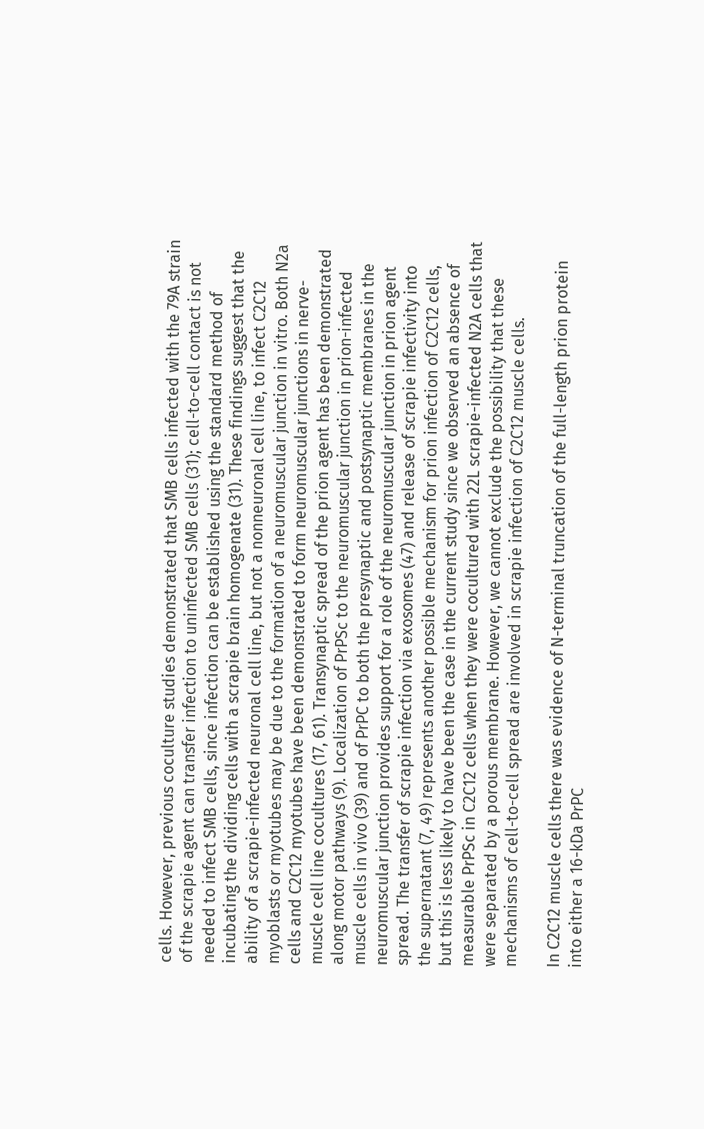cells. However, previous coculture studies demonstrated that SMB cells infected with the 79A strain of the scrapie agent can transfer infection to uninfected SMB cells (31); cell-to-cell contact is not needed to infect SMB cells, since infection can be established using the standard method of incubating the dividing cells with a scrapie brain homogenate (31). These findings suggest that the ability of a scrapie-infected neuronal cell line, but not a nonneuronal cell line, to infect C2C12 myoblasts or myotubes may be due to the formation of a neuromuscular junction in vitro. Both N2a cells and C2C12 myotubes have been demonstrated to form neuromuscular junctions in nerve-muscle cell line cocultures (17, 61). Transynaptic spread of the prion agent has been demonstrated along motor pathways (9). Localization of PrPSc to the neuromuscular junction in prion-infected muscle cells in vivo (39) and of PrPC to both the presynaptic and postsynaptic membranes in the neuromuscular junction provides support for a role of the neuromuscular junction in prion agent spread. The transfer of scrapie infection via exosomes (47) and release of scrapie infectivity into the supernatant (7, 49) represents another possible mechanism for prion infection of C2C12 cells, but this is less likely to have been the case in the current study since we observed an absence of measurable PrPSc in C2C12 cells when they were cocultured with 22L scrapie-infected N2A cells that were separated by a porous membrane. However, we cannot exclude the possibility that these mechanisms of cell-to-cell spread are involved in scrapie infection of C2C12 muscle cells.

In C2C12 muscle cells there was evidence of N-terminal truncation of the full-length prion protein into either a 16-kDa PrPC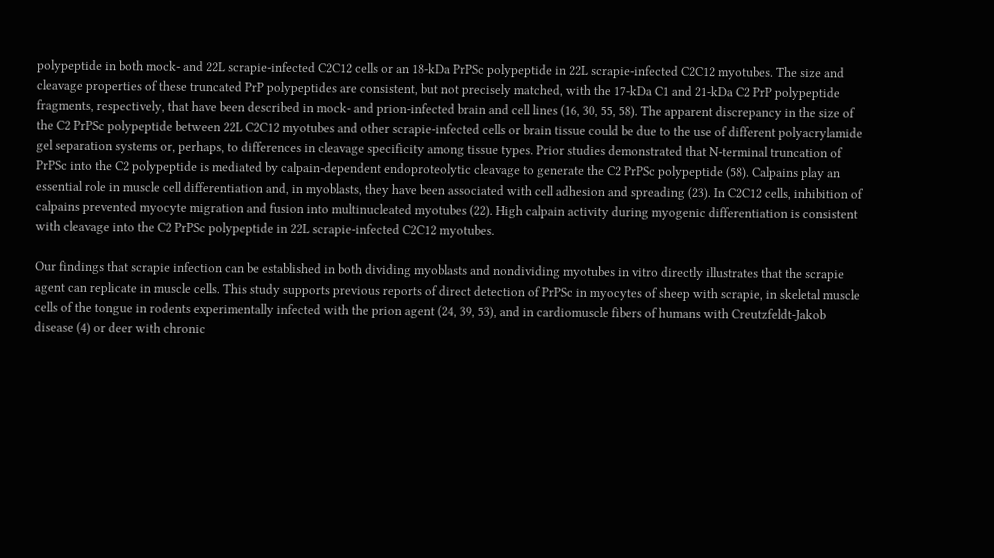polypeptide in both mock- and 22L scrapie-infected C2C12 cells or an 18-kDa PrPSc polypeptide in 22L scrapie-infected C2C12 myotubes. The size and cleavage properties of these truncated PrP polypeptides are consistent, but not precisely matched, with the 17-kDa C1 and 21-kDa C2 PrP polypeptide fragments, respectively, that have been described in mock- and prion-infected brain and cell lines (16, 30, 55, 58). The apparent discrepancy in the size of the C2 PrPSc polypeptide between 22L C2C12 myotubes and other scrapie-infected cells or brain tissue could be due to the use of different polyacrylamide gel separation systems or, perhaps, to differences in cleavage specificity among tissue types. Prior studies demonstrated that N-terminal truncation of PrPSc into the C2 polypeptide is mediated by calpain-dependent endoproteolytic cleavage to generate the C2 PrPSc polypeptide (58). Calpains play an essential role in muscle cell differentiation and, in myoblasts, they have been associated with cell adhesion and spreading (23). In C2C12 cells, inhibition of calpains prevented myocyte migration and fusion into multinucleated myotubes (22). High calpain activity during myogenic differentiation is consistent with cleavage into the C2 PrPSc polypeptide in 22L scrapie-infected C2C12 myotubes.

Our findings that scrapie infection can be established in both dividing myoblasts and nondividing myotubes in vitro directly illustrates that the scrapie agent can replicate in muscle cells. This study supports previous reports of direct detection of PrPSc in myocytes of sheep with scrapie, in skeletal muscle cells of the tongue in rodents experimentally infected with the prion agent (24, 39, 53), and in cardiomuscle fibers of humans with Creutzfeldt-Jakob disease (4) or deer with chronic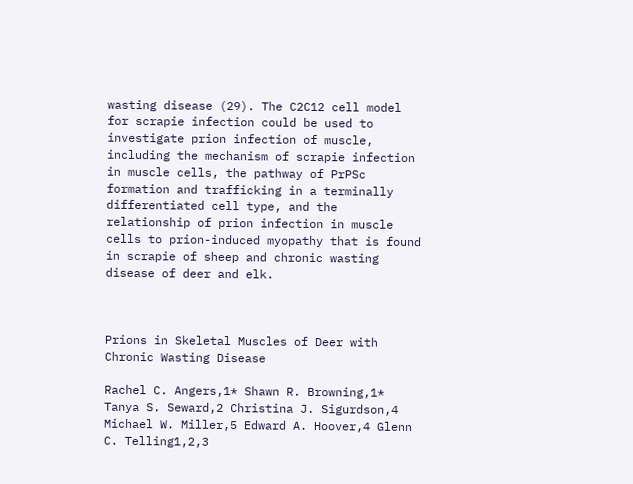wasting disease (29). The C2C12 cell model for scrapie infection could be used to investigate prion infection of muscle, including the mechanism of scrapie infection in muscle cells, the pathway of PrPSc formation and trafficking in a terminally differentiated cell type, and the relationship of prion infection in muscle cells to prion-induced myopathy that is found in scrapie of sheep and chronic wasting disease of deer and elk.



Prions in Skeletal Muscles of Deer with Chronic Wasting Disease

Rachel C. Angers,1* Shawn R. Browning,1* Tanya S. Seward,2 Christina J. Sigurdson,4 Michael W. Miller,5 Edward A. Hoover,4 Glenn C. Telling1,2,3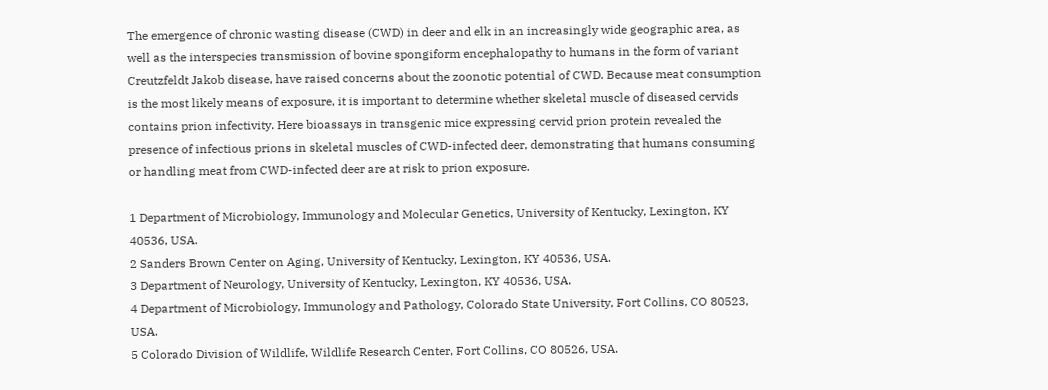The emergence of chronic wasting disease (CWD) in deer and elk in an increasingly wide geographic area, as well as the interspecies transmission of bovine spongiform encephalopathy to humans in the form of variant Creutzfeldt Jakob disease, have raised concerns about the zoonotic potential of CWD. Because meat consumption is the most likely means of exposure, it is important to determine whether skeletal muscle of diseased cervids contains prion infectivity. Here bioassays in transgenic mice expressing cervid prion protein revealed the presence of infectious prions in skeletal muscles of CWD-infected deer, demonstrating that humans consuming or handling meat from CWD-infected deer are at risk to prion exposure.

1 Department of Microbiology, Immunology and Molecular Genetics, University of Kentucky, Lexington, KY 40536, USA.
2 Sanders Brown Center on Aging, University of Kentucky, Lexington, KY 40536, USA.
3 Department of Neurology, University of Kentucky, Lexington, KY 40536, USA.
4 Department of Microbiology, Immunology and Pathology, Colorado State University, Fort Collins, CO 80523, USA.
5 Colorado Division of Wildlife, Wildlife Research Center, Fort Collins, CO 80526, USA.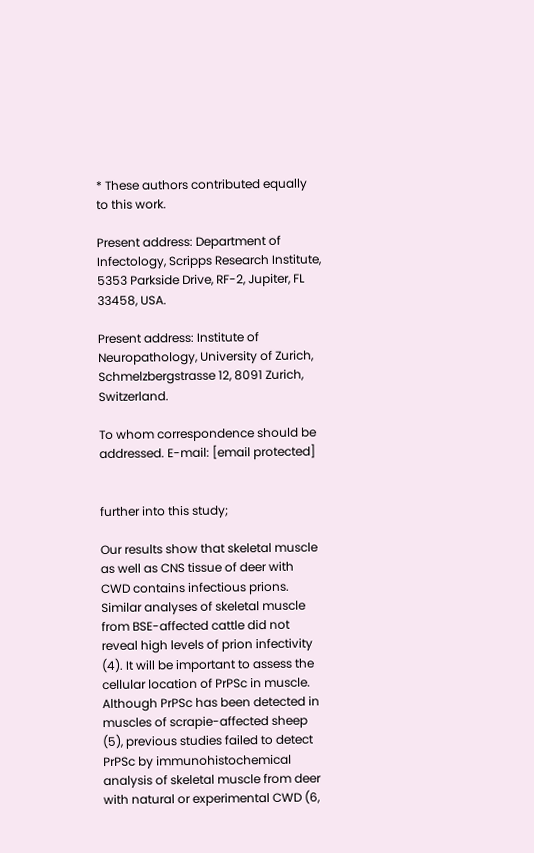* These authors contributed equally to this work.

Present address: Department of Infectology, Scripps Research Institute, 5353 Parkside Drive, RF-2, Jupiter, FL 33458, USA.

Present address: Institute of Neuropathology, University of Zurich, Schmelzbergstrasse 12, 8091 Zurich, Switzerland.

To whom correspondence should be addressed. E-mail: [email protected]


further into this study;

Our results show that skeletal muscle as well as CNS tissue of deer with CWD contains infectious prions. Similar analyses of skeletal muscle from BSE-affected cattle did not reveal high levels of prion infectivity (4). It will be important to assess the cellular location of PrPSc in muscle. Although PrPSc has been detected in muscles of scrapie-affected sheep (5), previous studies failed to detect PrPSc by immunohistochemical analysis of skeletal muscle from deer with natural or experimental CWD (6,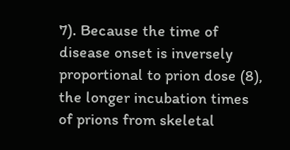7). Because the time of disease onset is inversely proportional to prion dose (8), the longer incubation times of prions from skeletal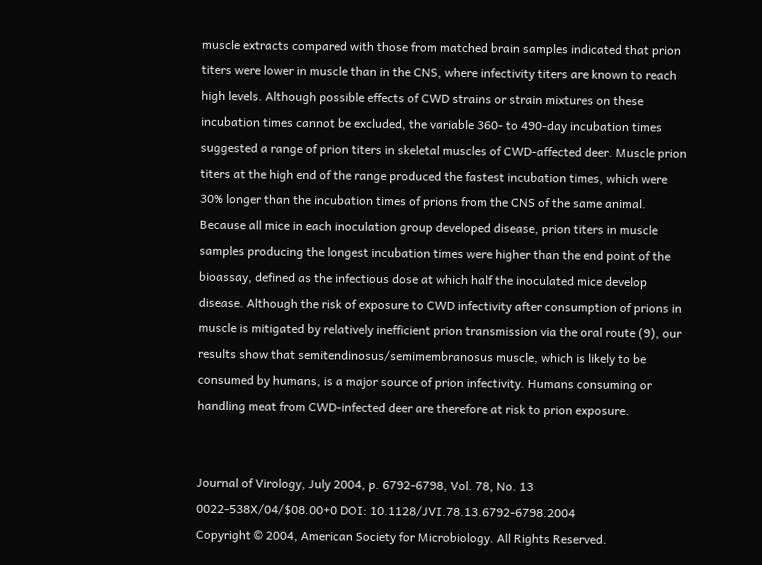muscle extracts compared with those from matched brain samples indicated that prion titers were lower in muscle than in the CNS, where infectivity titers are known to reach high levels. Although possible effects of CWD strains or strain mixtures on these incubation times cannot be excluded, the variable 360- to 490-day incubation times suggested a range of prion titers in skeletal muscles of CWD-affected deer. Muscle prion titers at the high end of the range produced the fastest incubation times, which were 30% longer than the incubation times of prions from the CNS of the same animal. Because all mice in each inoculation group developed disease, prion titers in muscle samples producing the longest incubation times were higher than the end point of the bioassay, defined as the infectious dose at which half the inoculated mice develop disease. Although the risk of exposure to CWD infectivity after consumption of prions in muscle is mitigated by relatively inefficient prion transmission via the oral route (9), our results show that semitendinosus/semimembranosus muscle, which is likely to be consumed by humans, is a major source of prion infectivity. Humans consuming or handling meat from CWD-infected deer are therefore at risk to prion exposure.


Journal of Virology, July 2004, p. 6792-6798, Vol. 78, No. 13
0022-538X/04/$08.00+0 DOI: 10.1128/JVI.78.13.6792-6798.2004
Copyright © 2004, American Society for Microbiology. All Rights Reserved.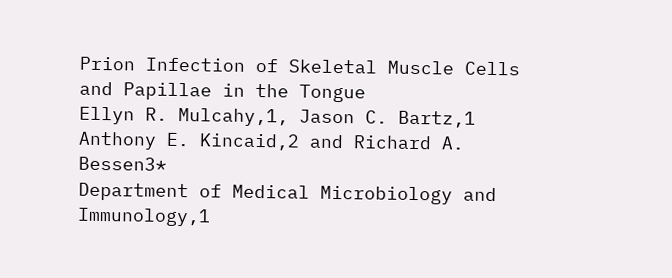Prion Infection of Skeletal Muscle Cells and Papillae in the Tongue
Ellyn R. Mulcahy,1, Jason C. Bartz,1 Anthony E. Kincaid,2 and Richard A. Bessen3*
Department of Medical Microbiology and Immunology,1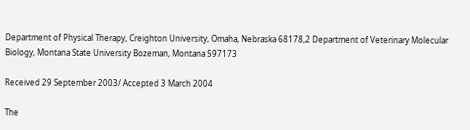Department of Physical Therapy, Creighton University, Omaha, Nebraska 68178,2 Department of Veterinary Molecular Biology, Montana State University Bozeman, Montana 597173

Received 29 September 2003/ Accepted 3 March 2004

The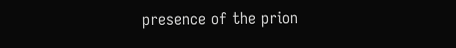presence of the prion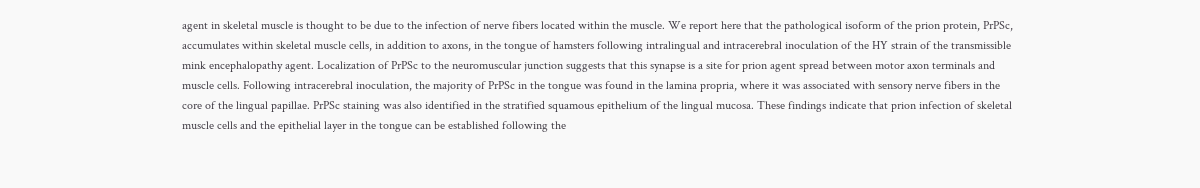agent in skeletal muscle is thought to be due to the infection of nerve fibers located within the muscle. We report here that the pathological isoform of the prion protein, PrPSc, accumulates within skeletal muscle cells, in addition to axons, in the tongue of hamsters following intralingual and intracerebral inoculation of the HY strain of the transmissible mink encephalopathy agent. Localization of PrPSc to the neuromuscular junction suggests that this synapse is a site for prion agent spread between motor axon terminals and muscle cells. Following intracerebral inoculation, the majority of PrPSc in the tongue was found in the lamina propria, where it was associated with sensory nerve fibers in the core of the lingual papillae. PrPSc staining was also identified in the stratified squamous epithelium of the lingual mucosa. These findings indicate that prion infection of skeletal muscle cells and the epithelial layer in the tongue can be established following the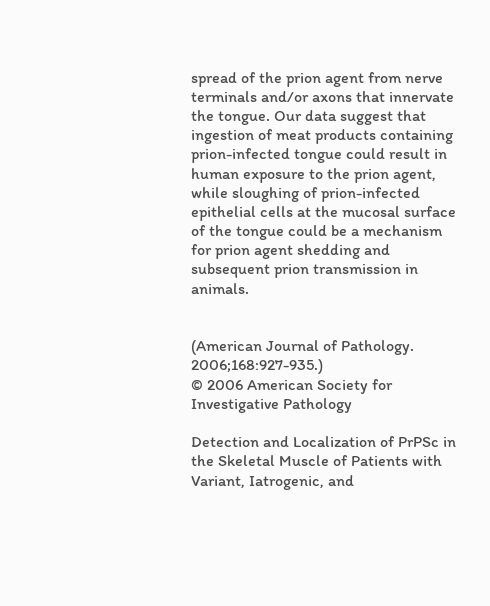spread of the prion agent from nerve terminals and/or axons that innervate the tongue. Our data suggest that ingestion of meat products containing prion-infected tongue could result in human exposure to the prion agent, while sloughing of prion-infected epithelial cells at the mucosal surface of the tongue could be a mechanism for prion agent shedding and subsequent prion transmission in animals.


(American Journal of Pathology. 2006;168:927-935.)
© 2006 American Society for Investigative Pathology

Detection and Localization of PrPSc in the Skeletal Muscle of Patients with Variant, Iatrogenic, and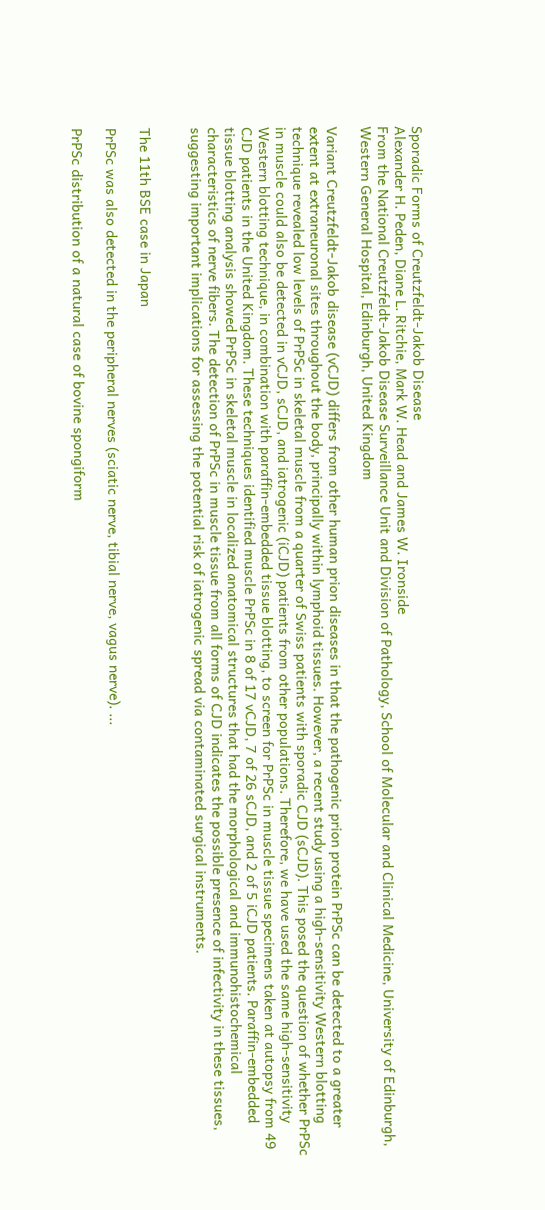Sporadic Forms of Creutzfeldt-Jakob Disease
Alexander H. Peden, Diane L. Ritchie, Mark W. Head and James W. Ironside
From the National Creutzfeldt-Jakob Disease Surveillance Unit and Division of Pathology, School of Molecular and Clinical Medicine, University of Edinburgh, Western General Hospital, Edinburgh, United Kingdom

Variant Creutzfeldt-Jakob disease (vCJD) differs from other human prion diseases in that the pathogenic prion protein PrPSc can be detected to a greater extent at extraneuronal sites throughout the body, principally within lymphoid tissues. However, a recent study using a high-sensitivity Western blotting technique revealed low levels of PrPSc in skeletal muscle from a quarter of Swiss patients with sporadic CJD (sCJD). This posed the question of whether PrPSc in muscle could also be detected in vCJD, sCJD, and iatrogenic (iCJD) patients from other populations. Therefore, we have used the same high-sensitivity Western blotting technique, in combination with paraffin-embedded tissue blotting, to screen for PrPSc in muscle tissue specimens taken at autopsy from 49 CJD patients in the United Kingdom. These techniques identified muscle PrPSc in 8 of 17 vCJD, 7 of 26 sCJD, and 2 of 5 iCJD patients. Paraffin-embedded tissue blotting analysis showed PrPSc in skeletal muscle in localized anatomical structures that had the morphological and immunohistochemical characteristics of nerve fibers. The detection of PrPSc in muscle tissue from all forms of CJD indicates the possible presence of infectivity in these tissues, suggesting important implications for assessing the potential risk of iatrogenic spread via contaminated surgical instruments.


The 11th BSE case in Japan

PrPSc was also detected in the peripheral nerves (sciatic nerve, tibial nerve, vagus nerve). ...

PrPSc distribution of a natural case of bovine spongiform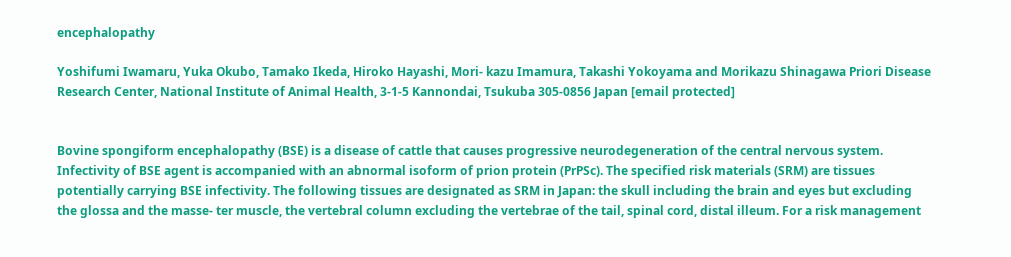encephalopathy

Yoshifumi Iwamaru, Yuka Okubo, Tamako Ikeda, Hiroko Hayashi, Mori- kazu Imamura, Takashi Yokoyama and Morikazu Shinagawa Priori Disease Research Center, National Institute of Animal Health, 3-1-5 Kannondai, Tsukuba 305-0856 Japan [email protected]


Bovine spongiform encephalopathy (BSE) is a disease of cattle that causes progressive neurodegeneration of the central nervous system. Infectivity of BSE agent is accompanied with an abnormal isoform of prion protein (PrPSc). The specified risk materials (SRM) are tissues potentially carrying BSE infectivity. The following tissues are designated as SRM in Japan: the skull including the brain and eyes but excluding the glossa and the masse- ter muscle, the vertebral column excluding the vertebrae of the tail, spinal cord, distal illeum. For a risk management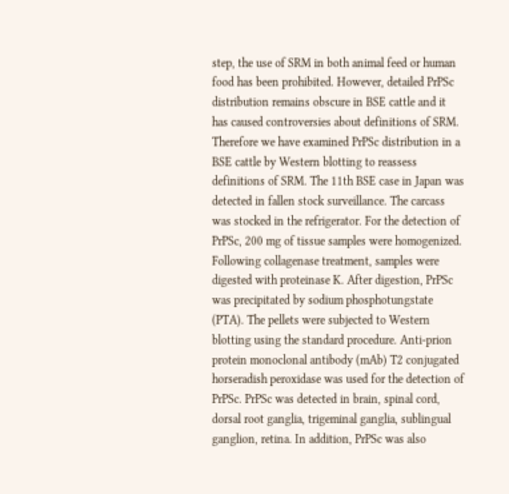step, the use of SRM in both animal feed or human food has been prohibited. However, detailed PrPSc distribution remains obscure in BSE cattle and it has caused controversies about definitions of SRM. Therefore we have examined PrPSc distribution in a BSE cattle by Western blotting to reassess definitions of SRM. The 11th BSE case in Japan was detected in fallen stock surveillance. The carcass was stocked in the refrigerator. For the detection of PrPSc, 200 mg of tissue samples were homogenized. Following collagenase treatment, samples were digested with proteinase K. After digestion, PrPSc was precipitated by sodium phosphotungstate (PTA). The pellets were subjected to Western blotting using the standard procedure. Anti-prion protein monoclonal antibody (mAb) T2 conjugated horseradish peroxidase was used for the detection of PrPSc. PrPSc was detected in brain, spinal cord, dorsal root ganglia, trigeminal ganglia, sublingual ganglion, retina. In addition, PrPSc was also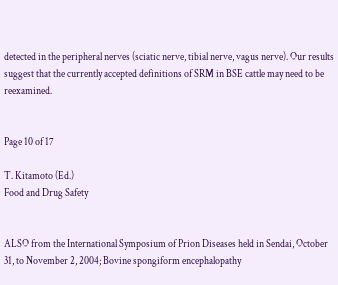detected in the peripheral nerves (sciatic nerve, tibial nerve, vagus nerve). Our results suggest that the currently accepted definitions of SRM in BSE cattle may need to be reexamined.


Page 10 of 17

T. Kitamoto (Ed.)
Food and Drug Safety


ALSO from the International Symposium of Prion Diseases held in Sendai, October 31, to November 2, 2004; Bovine spongiform encephalopathy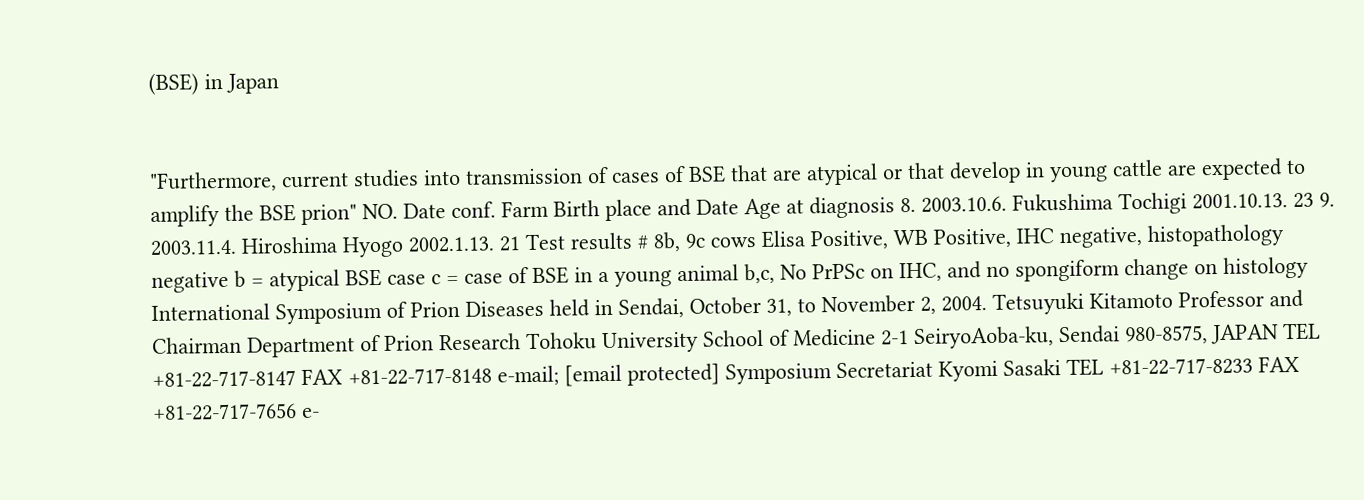(BSE) in Japan


"Furthermore, current studies into transmission of cases of BSE that are atypical or that develop in young cattle are expected to amplify the BSE prion" NO. Date conf. Farm Birth place and Date Age at diagnosis 8. 2003.10.6. Fukushima Tochigi 2001.10.13. 23 9. 2003.11.4. Hiroshima Hyogo 2002.1.13. 21 Test results # 8b, 9c cows Elisa Positive, WB Positive, IHC negative, histopathology negative b = atypical BSE case c = case of BSE in a young animal b,c, No PrPSc on IHC, and no spongiform change on histology International Symposium of Prion Diseases held in Sendai, October 31, to November 2, 2004. Tetsuyuki Kitamoto Professor and Chairman Department of Prion Research Tohoku University School of Medicine 2-1 SeiryoAoba-ku, Sendai 980-8575, JAPAN TEL +81-22-717-8147 FAX +81-22-717-8148 e-mail; [email protected] Symposium Secretariat Kyomi Sasaki TEL +81-22-717-8233 FAX +81-22-717-7656 e-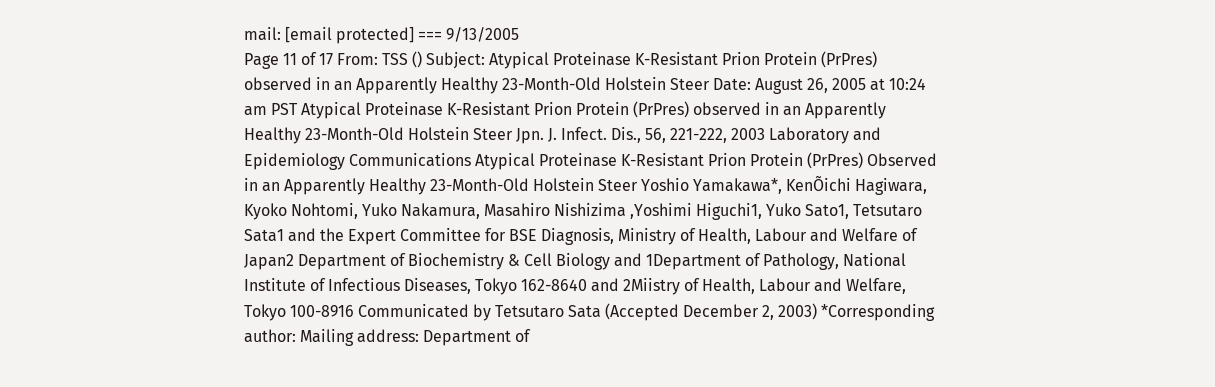mail: [email protected] === 9/13/2005
Page 11 of 17 From: TSS () Subject: Atypical Proteinase K-Resistant Prion Protein (PrPres) observed in an Apparently Healthy 23-Month-Old Holstein Steer Date: August 26, 2005 at 10:24 am PST Atypical Proteinase K-Resistant Prion Protein (PrPres) observed in an Apparently Healthy 23-Month-Old Holstein Steer Jpn. J. Infect. Dis., 56, 221-222, 2003 Laboratory and Epidemiology Communications Atypical Proteinase K-Resistant Prion Protein (PrPres) Observed in an Apparently Healthy 23-Month-Old Holstein Steer Yoshio Yamakawa*, KenÕichi Hagiwara, Kyoko Nohtomi, Yuko Nakamura, Masahiro Nishizima ,Yoshimi Higuchi1, Yuko Sato1, Tetsutaro Sata1 and the Expert Committee for BSE Diagnosis, Ministry of Health, Labour and Welfare of Japan2 Department of Biochemistry & Cell Biology and 1Department of Pathology, National Institute of Infectious Diseases, Tokyo 162-8640 and 2Miistry of Health, Labour and Welfare, Tokyo 100-8916 Communicated by Tetsutaro Sata (Accepted December 2, 2003) *Corresponding author: Mailing address: Department of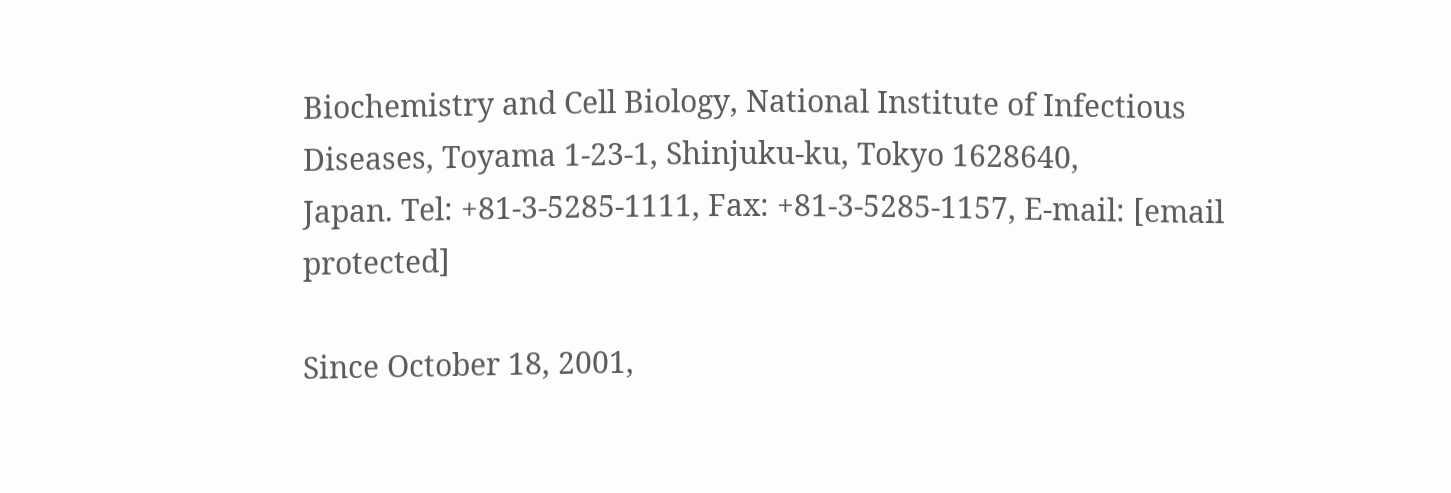Biochemistry and Cell Biology, National Institute of Infectious Diseases, Toyama 1-23-1, Shinjuku-ku, Tokyo 1628640,
Japan. Tel: +81-3-5285-1111, Fax: +81-3-5285-1157, E-mail: [email protected]

Since October 18, 2001,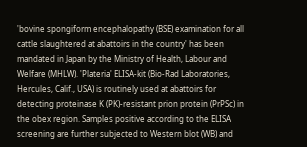'bovine spongiform encephalopathy (BSE) examination for all cattle slaughtered at abattoirs in the country' has been mandated in Japan by the Ministry of Health, Labour and Welfare (MHLW). 'Plateria' ELISA-kit (Bio-Rad Laboratories, Hercules, Calif., USA) is routinely used at abattoirs for detecting proteinase K (PK)-resistant prion protein (PrPSc) in the obex region. Samples positive according to the ELISA screening are further subjected to Western blot (WB) and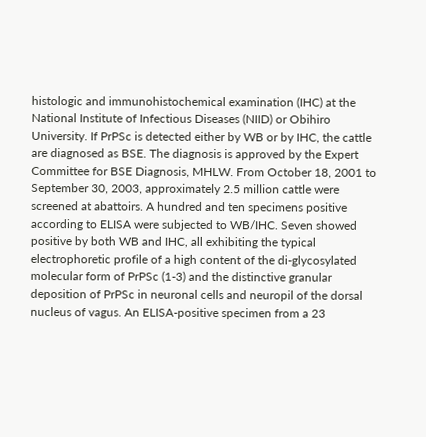histologic and immunohistochemical examination (IHC) at the National Institute of Infectious Diseases (NIID) or Obihiro University. If PrPSc is detected either by WB or by IHC, the cattle are diagnosed as BSE. The diagnosis is approved by the Expert Committee for BSE Diagnosis, MHLW. From October 18, 2001 to September 30, 2003, approximately 2.5 million cattle were screened at abattoirs. A hundred and ten specimens positive according to ELISA were subjected to WB/IHC. Seven showed positive by both WB and IHC, all exhibiting the typical electrophoretic profile of a high content of the di-glycosylated molecular form of PrPSc (1-3) and the distinctive granular deposition of PrPSc in neuronal cells and neuropil of the dorsal nucleus of vagus. An ELISA-positive specimen from a 23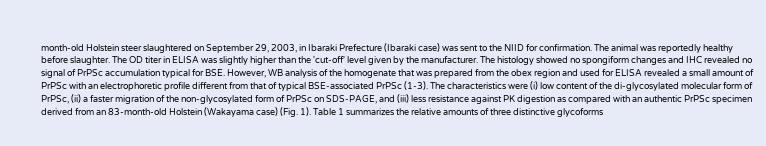month-old Holstein steer slaughtered on September 29, 2003, in Ibaraki Prefecture (Ibaraki case) was sent to the NIID for confirmation. The animal was reportedly healthy before slaughter. The OD titer in ELISA was slightly higher than the 'cut-off' level given by the manufacturer. The histology showed no spongiform changes and IHC revealed no signal of PrPSc accumulation typical for BSE. However, WB analysis of the homogenate that was prepared from the obex region and used for ELISA revealed a small amount of PrPSc with an electrophoretic profile different from that of typical BSE-associated PrPSc (1-3). The characteristics were (i) low content of the di-glycosylated molecular form of PrPSc, (ii) a faster migration of the non-glycosylated form of PrPSc on SDS-PAGE, and (iii) less resistance against PK digestion as compared with an authentic PrPSc specimen derived from an 83-month-old Holstein (Wakayama case) (Fig. 1). Table 1 summarizes the relative amounts of three distinctive glycoforms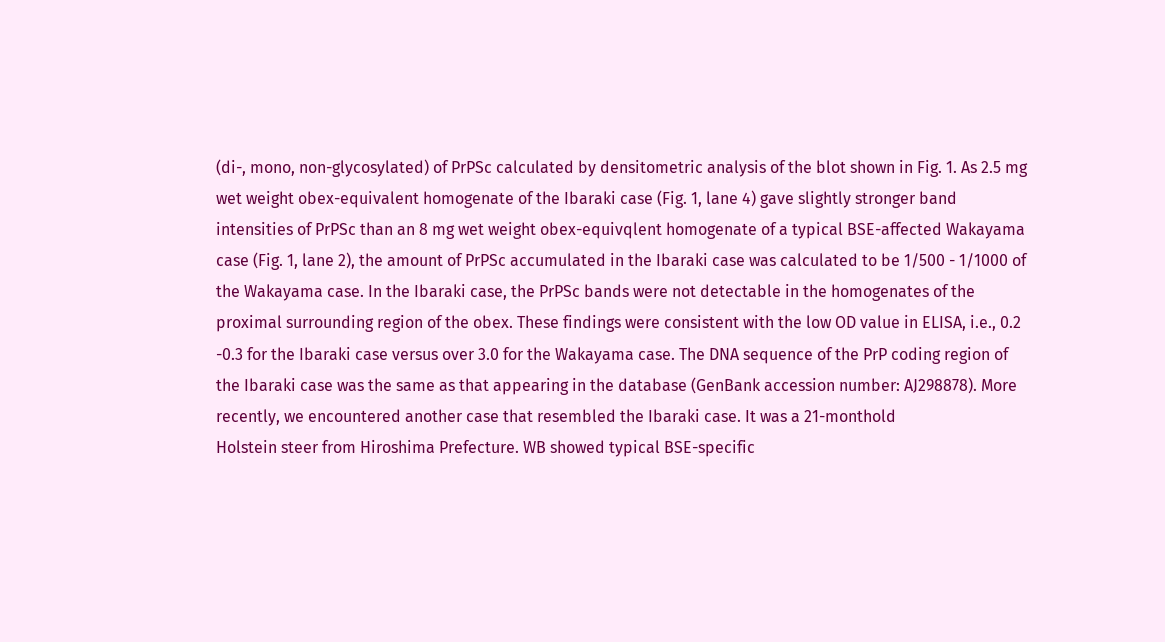(di-, mono, non-glycosylated) of PrPSc calculated by densitometric analysis of the blot shown in Fig. 1. As 2.5 mg wet weight obex-equivalent homogenate of the Ibaraki case (Fig. 1, lane 4) gave slightly stronger band intensities of PrPSc than an 8 mg wet weight obex-equivqlent homogenate of a typical BSE-affected Wakayama case (Fig. 1, lane 2), the amount of PrPSc accumulated in the Ibaraki case was calculated to be 1/500 - 1/1000 of the Wakayama case. In the Ibaraki case, the PrPSc bands were not detectable in the homogenates of the proximal surrounding region of the obex. These findings were consistent with the low OD value in ELISA, i.e., 0.2 -0.3 for the Ibaraki case versus over 3.0 for the Wakayama case. The DNA sequence of the PrP coding region of the Ibaraki case was the same as that appearing in the database (GenBank accession number: AJ298878). More recently, we encountered another case that resembled the Ibaraki case. It was a 21-monthold
Holstein steer from Hiroshima Prefecture. WB showed typical BSE-specific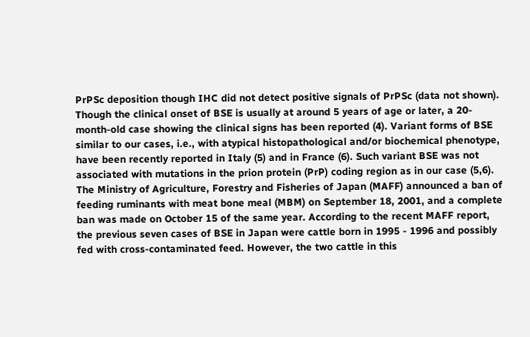PrPSc deposition though IHC did not detect positive signals of PrPSc (data not shown). Though the clinical onset of BSE is usually at around 5 years of age or later, a 20-month-old case showing the clinical signs has been reported (4). Variant forms of BSE similar to our cases, i.e., with atypical histopathological and/or biochemical phenotype, have been recently reported in Italy (5) and in France (6). Such variant BSE was not associated with mutations in the prion protein (PrP) coding region as in our case (5,6). The Ministry of Agriculture, Forestry and Fisheries of Japan (MAFF) announced a ban of feeding ruminants with meat bone meal (MBM) on September 18, 2001, and a complete ban was made on October 15 of the same year. According to the recent MAFF report, the previous seven cases of BSE in Japan were cattle born in 1995 - 1996 and possibly fed with cross-contaminated feed. However, the two cattle in this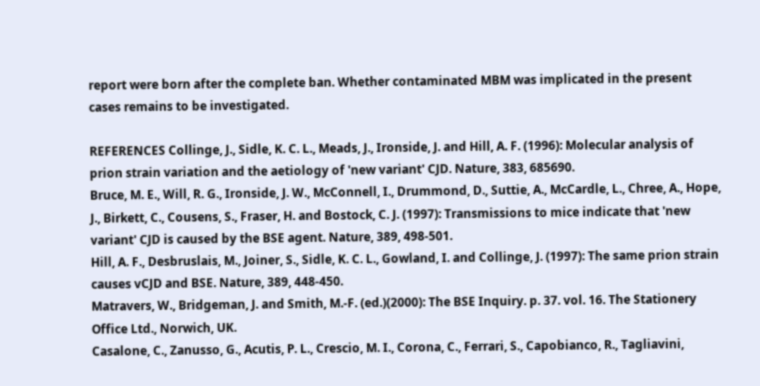report were born after the complete ban. Whether contaminated MBM was implicated in the present cases remains to be investigated.

REFERENCES Collinge, J., Sidle, K. C. L., Meads, J., Ironside, J. and Hill, A. F. (1996): Molecular analysis of prion strain variation and the aetiology of 'new variant' CJD. Nature, 383, 685690.
Bruce, M. E., Will, R. G., Ironside, J. W., McConnell, I., Drummond, D., Suttie, A., McCardle, L., Chree, A., Hope, J., Birkett, C., Cousens, S., Fraser, H. and Bostock, C. J. (1997): Transmissions to mice indicate that 'new variant' CJD is caused by the BSE agent. Nature, 389, 498-501.
Hill, A. F., Desbruslais, M., Joiner, S., Sidle, K. C. L., Gowland, I. and Collinge, J. (1997): The same prion strain causes vCJD and BSE. Nature, 389, 448-450.
Matravers, W., Bridgeman, J. and Smith, M.-F. (ed.)(2000): The BSE Inquiry. p. 37. vol. 16. The Stationery Office Ltd., Norwich, UK.
Casalone, C., Zanusso, G., Acutis, P. L., Crescio, M. I., Corona, C., Ferrari, S., Capobianco, R., Tagliavini,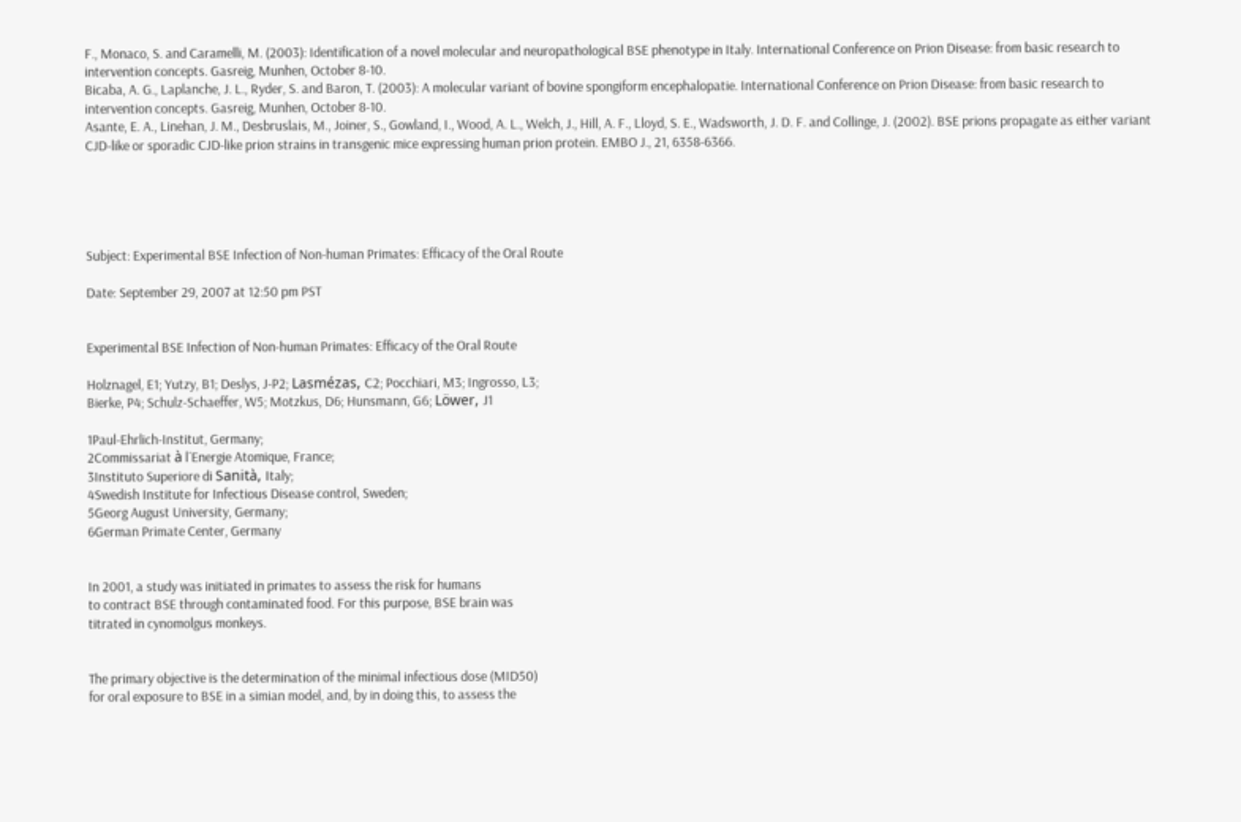F., Monaco, S. and Caramelli, M. (2003): Identification of a novel molecular and neuropathological BSE phenotype in Italy. International Conference on Prion Disease: from basic research to intervention concepts. Gasreig, Munhen, October 8-10.
Bicaba, A. G., Laplanche, J. L., Ryder, S. and Baron, T. (2003): A molecular variant of bovine spongiform encephalopatie. International Conference on Prion Disease: from basic research to intervention concepts. Gasreig, Munhen, October 8-10.
Asante, E. A., Linehan, J. M., Desbruslais, M., Joiner, S., Gowland, I., Wood, A. L., Welch, J., Hill, A. F., Lloyd, S. E., Wadsworth, J. D. F. and Collinge, J. (2002). BSE prions propagate as either variant CJD-like or sporadic CJD-like prion strains in transgenic mice expressing human prion protein. EMBO J., 21, 6358-6366.





Subject: Experimental BSE Infection of Non-human Primates: Efficacy of the Oral Route

Date: September 29, 2007 at 12:50 pm PST


Experimental BSE Infection of Non-human Primates: Efficacy of the Oral Route

Holznagel, E1; Yutzy, B1; Deslys, J-P2; Lasmézas, C2; Pocchiari, M3; Ingrosso, L3;
Bierke, P4; Schulz-Schaeffer, W5; Motzkus, D6; Hunsmann, G6; Löwer, J1

1Paul-Ehrlich-Institut, Germany;
2Commissariat à l´Energie Atomique, France;
3Instituto Superiore di Sanità, Italy;
4Swedish Institute for Infectious Disease control, Sweden;
5Georg August University, Germany;
6German Primate Center, Germany


In 2001, a study was initiated in primates to assess the risk for humans
to contract BSE through contaminated food. For this purpose, BSE brain was
titrated in cynomolgus monkeys.


The primary objective is the determination of the minimal infectious dose (MID50)
for oral exposure to BSE in a simian model, and, by in doing this, to assess the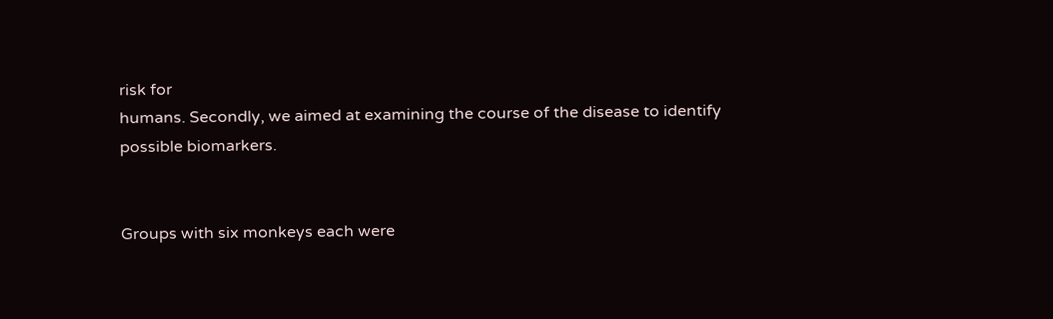risk for
humans. Secondly, we aimed at examining the course of the disease to identify
possible biomarkers.


Groups with six monkeys each were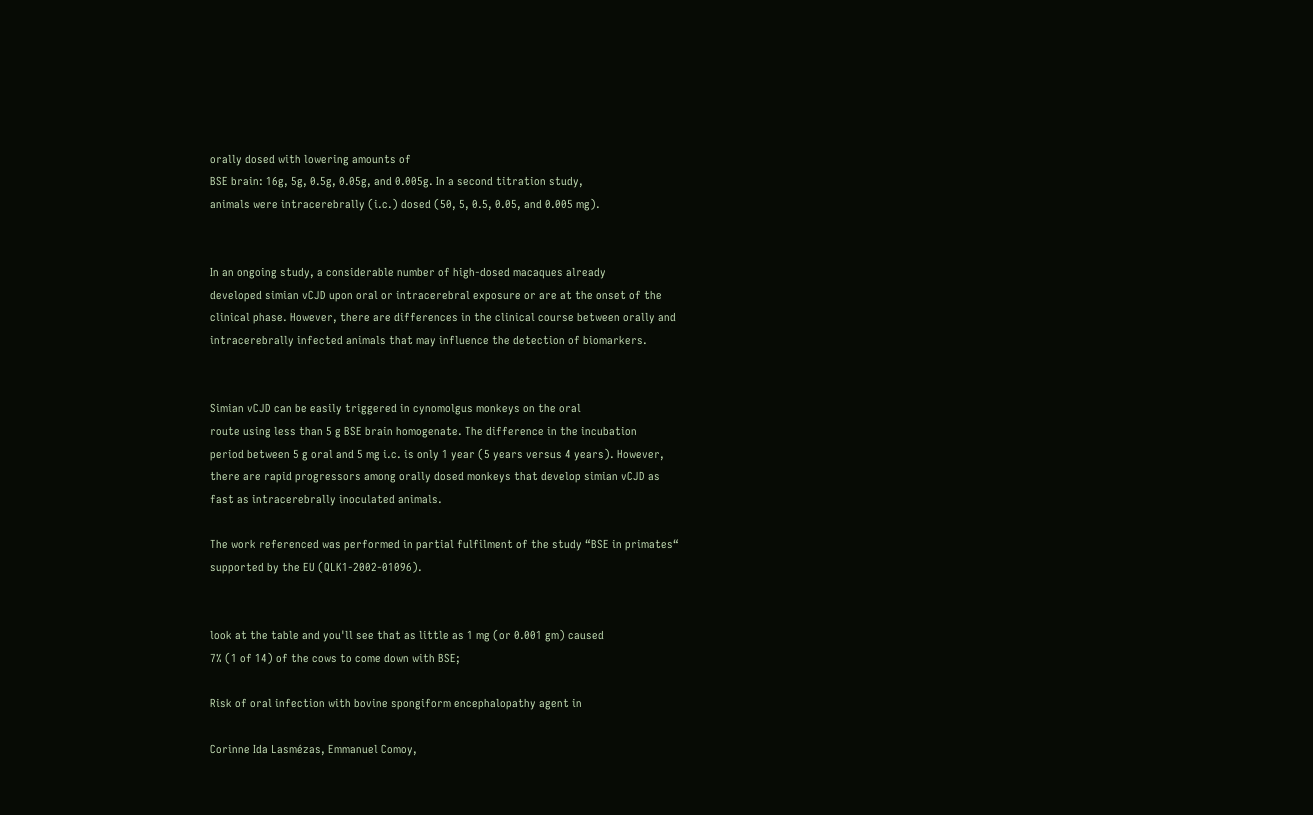orally dosed with lowering amounts of
BSE brain: 16g, 5g, 0.5g, 0.05g, and 0.005g. In a second titration study,
animals were intracerebrally (i.c.) dosed (50, 5, 0.5, 0.05, and 0.005 mg).


In an ongoing study, a considerable number of high-dosed macaques already
developed simian vCJD upon oral or intracerebral exposure or are at the onset of the
clinical phase. However, there are differences in the clinical course between orally and
intracerebrally infected animals that may influence the detection of biomarkers.


Simian vCJD can be easily triggered in cynomolgus monkeys on the oral
route using less than 5 g BSE brain homogenate. The difference in the incubation
period between 5 g oral and 5 mg i.c. is only 1 year (5 years versus 4 years). However,
there are rapid progressors among orally dosed monkeys that develop simian vCJD as
fast as intracerebrally inoculated animals.

The work referenced was performed in partial fulfilment of the study “BSE in primates“
supported by the EU (QLK1-2002-01096).


look at the table and you'll see that as little as 1 mg (or 0.001 gm) caused
7% (1 of 14) of the cows to come down with BSE;

Risk of oral infection with bovine spongiform encephalopathy agent in

Corinne Ida Lasmézas, Emmanuel Comoy,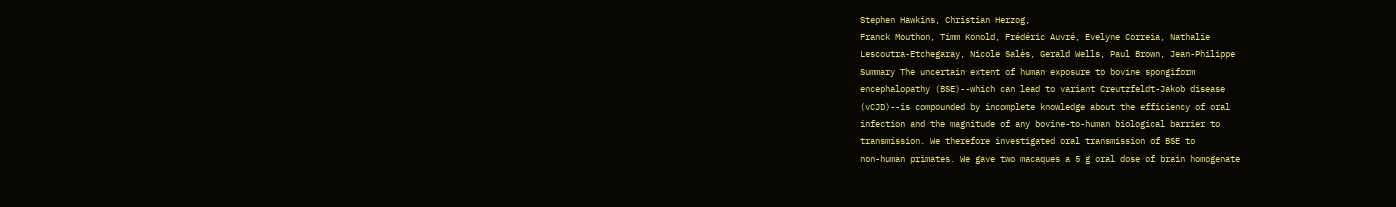Stephen Hawkins, Christian Herzog,
Franck Mouthon, Timm Konold, Frédéric Auvré, Evelyne Correia, Nathalie
Lescoutra-Etchegaray, Nicole Salès, Gerald Wells, Paul Brown, Jean-Philippe
Summary The uncertain extent of human exposure to bovine spongiform
encephalopathy (BSE)--which can lead to variant Creutzfeldt-Jakob disease
(vCJD)--is compounded by incomplete knowledge about the efficiency of oral
infection and the magnitude of any bovine-to-human biological barrier to
transmission. We therefore investigated oral transmission of BSE to
non-human primates. We gave two macaques a 5 g oral dose of brain homogenate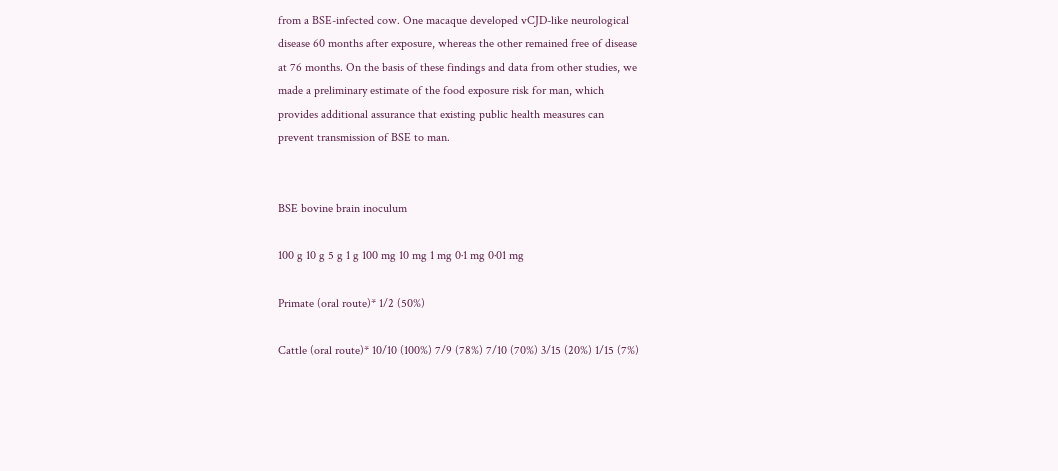from a BSE-infected cow. One macaque developed vCJD-like neurological
disease 60 months after exposure, whereas the other remained free of disease
at 76 months. On the basis of these findings and data from other studies, we
made a preliminary estimate of the food exposure risk for man, which
provides additional assurance that existing public health measures can
prevent transmission of BSE to man.


BSE bovine brain inoculum

100 g 10 g 5 g 1 g 100 mg 10 mg 1 mg 0·1 mg 0·01 mg

Primate (oral route)* 1/2 (50%)

Cattle (oral route)* 10/10 (100%) 7/9 (78%) 7/10 (70%) 3/15 (20%) 1/15 (7%)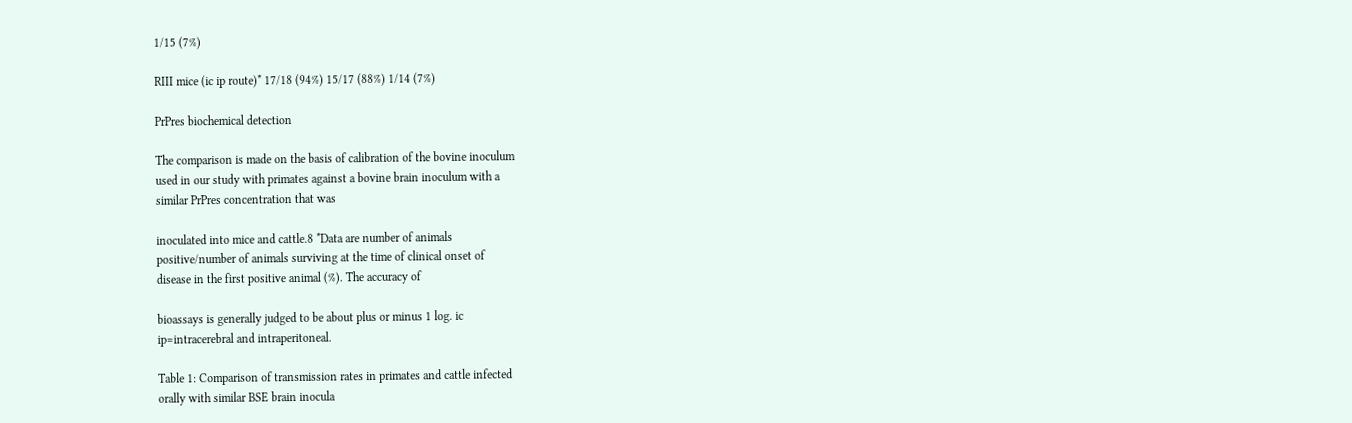1/15 (7%)

RIII mice (ic ip route)* 17/18 (94%) 15/17 (88%) 1/14 (7%)

PrPres biochemical detection

The comparison is made on the basis of calibration of the bovine inoculum
used in our study with primates against a bovine brain inoculum with a
similar PrPres concentration that was

inoculated into mice and cattle.8 *Data are number of animals
positive/number of animals surviving at the time of clinical onset of
disease in the first positive animal (%). The accuracy of

bioassays is generally judged to be about plus or minus 1 log. ic
ip=intracerebral and intraperitoneal.

Table 1: Comparison of transmission rates in primates and cattle infected
orally with similar BSE brain inocula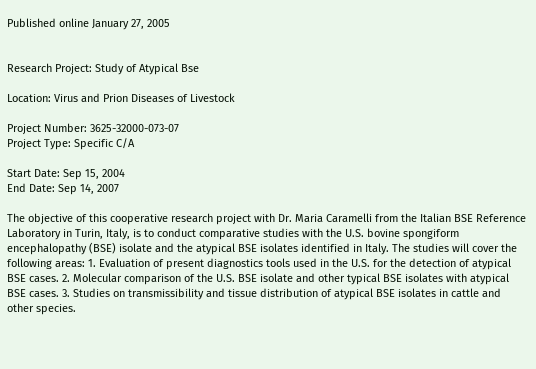Published online January 27, 2005


Research Project: Study of Atypical Bse

Location: Virus and Prion Diseases of Livestock

Project Number: 3625-32000-073-07
Project Type: Specific C/A

Start Date: Sep 15, 2004
End Date: Sep 14, 2007

The objective of this cooperative research project with Dr. Maria Caramelli from the Italian BSE Reference Laboratory in Turin, Italy, is to conduct comparative studies with the U.S. bovine spongiform encephalopathy (BSE) isolate and the atypical BSE isolates identified in Italy. The studies will cover the following areas: 1. Evaluation of present diagnostics tools used in the U.S. for the detection of atypical BSE cases. 2. Molecular comparison of the U.S. BSE isolate and other typical BSE isolates with atypical BSE cases. 3. Studies on transmissibility and tissue distribution of atypical BSE isolates in cattle and other species.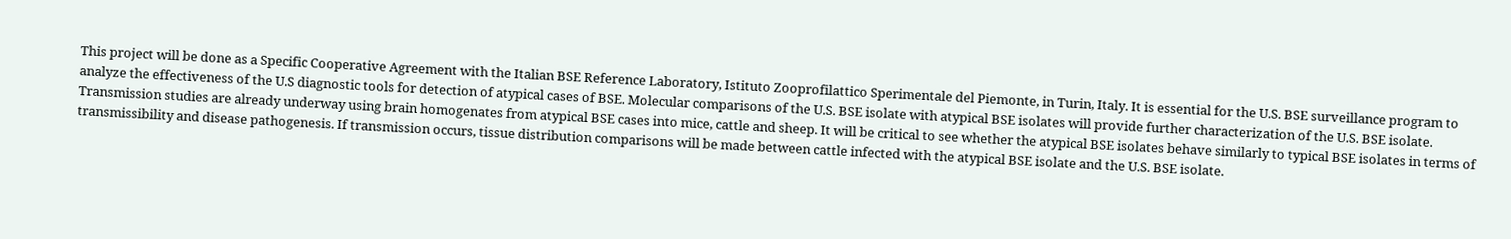This project will be done as a Specific Cooperative Agreement with the Italian BSE Reference Laboratory, Istituto Zooprofilattico Sperimentale del Piemonte, in Turin, Italy. It is essential for the U.S. BSE surveillance program to analyze the effectiveness of the U.S diagnostic tools for detection of atypical cases of BSE. Molecular comparisons of the U.S. BSE isolate with atypical BSE isolates will provide further characterization of the U.S. BSE isolate. Transmission studies are already underway using brain homogenates from atypical BSE cases into mice, cattle and sheep. It will be critical to see whether the atypical BSE isolates behave similarly to typical BSE isolates in terms of transmissibility and disease pathogenesis. If transmission occurs, tissue distribution comparisons will be made between cattle infected with the atypical BSE isolate and the U.S. BSE isolate.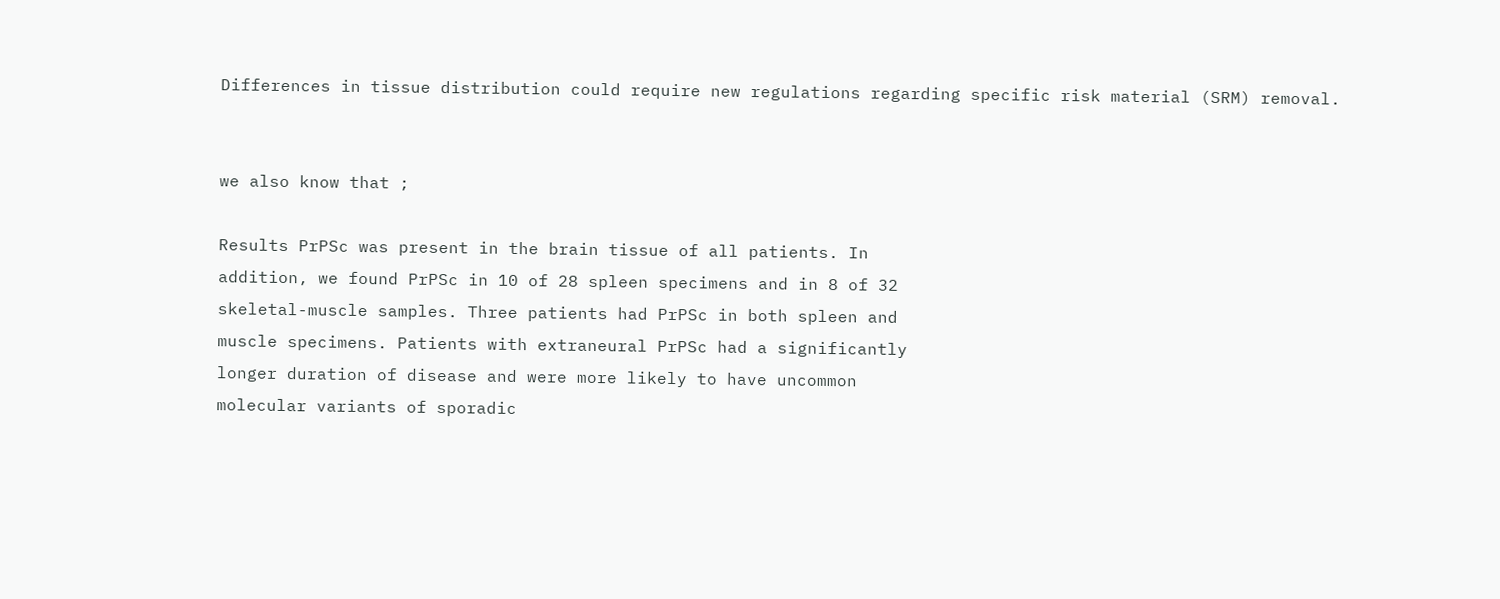Differences in tissue distribution could require new regulations regarding specific risk material (SRM) removal.


we also know that ;

Results PrPSc was present in the brain tissue of all patients. In
addition, we found PrPSc in 10 of 28 spleen specimens and in 8 of 32
skeletal-muscle samples. Three patients had PrPSc in both spleen and
muscle specimens. Patients with extraneural PrPSc had a significantly
longer duration of disease and were more likely to have uncommon
molecular variants of sporadic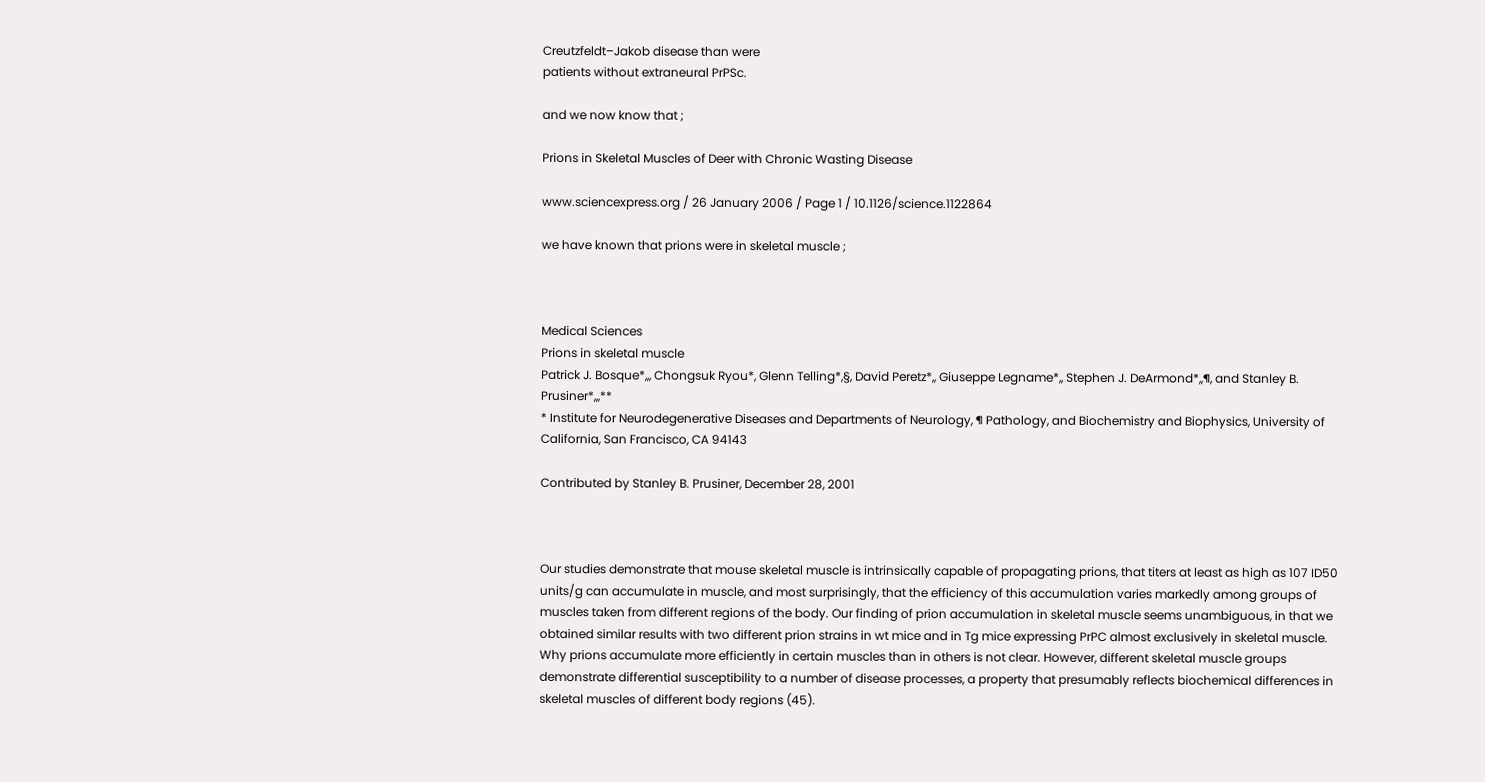Creutzfeldt–Jakob disease than were
patients without extraneural PrPSc.

and we now know that ;

Prions in Skeletal Muscles of Deer with Chronic Wasting Disease

www.sciencexpress.org / 26 January 2006 / Page 1 / 10.1126/science.1122864

we have known that prions were in skeletal muscle ;



Medical Sciences
Prions in skeletal muscle
Patrick J. Bosque*,,, Chongsuk Ryou*, Glenn Telling*,§, David Peretz*,, Giuseppe Legname*,, Stephen J. DeArmond*,,¶, and Stanley B. Prusiner*,,,**
* Institute for Neurodegenerative Diseases and Departments of Neurology, ¶ Pathology, and Biochemistry and Biophysics, University of California, San Francisco, CA 94143

Contributed by Stanley B. Prusiner, December 28, 2001



Our studies demonstrate that mouse skeletal muscle is intrinsically capable of propagating prions, that titers at least as high as 107 ID50 units/g can accumulate in muscle, and most surprisingly, that the efficiency of this accumulation varies markedly among groups of muscles taken from different regions of the body. Our finding of prion accumulation in skeletal muscle seems unambiguous, in that we obtained similar results with two different prion strains in wt mice and in Tg mice expressing PrPC almost exclusively in skeletal muscle. Why prions accumulate more efficiently in certain muscles than in others is not clear. However, different skeletal muscle groups demonstrate differential susceptibility to a number of disease processes, a property that presumably reflects biochemical differences in skeletal muscles of different body regions (45).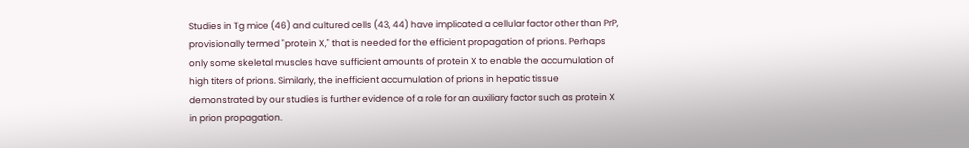Studies in Tg mice (46) and cultured cells (43, 44) have implicated a cellular factor other than PrP, provisionally termed "protein X," that is needed for the efficient propagation of prions. Perhaps only some skeletal muscles have sufficient amounts of protein X to enable the accumulation of high titers of prions. Similarly, the inefficient accumulation of prions in hepatic tissue demonstrated by our studies is further evidence of a role for an auxiliary factor such as protein X in prion propagation.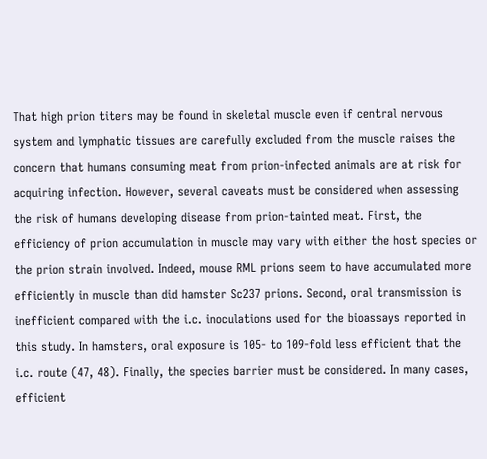That high prion titers may be found in skeletal muscle even if central nervous system and lymphatic tissues are carefully excluded from the muscle raises the concern that humans consuming meat from prion-infected animals are at risk for acquiring infection. However, several caveats must be considered when assessing the risk of humans developing disease from prion-tainted meat. First, the efficiency of prion accumulation in muscle may vary with either the host species or the prion strain involved. Indeed, mouse RML prions seem to have accumulated more efficiently in muscle than did hamster Sc237 prions. Second, oral transmission is inefficient compared with the i.c. inoculations used for the bioassays reported in this study. In hamsters, oral exposure is 105- to 109-fold less efficient that the i.c. route (47, 48). Finally, the species barrier must be considered. In many cases, efficient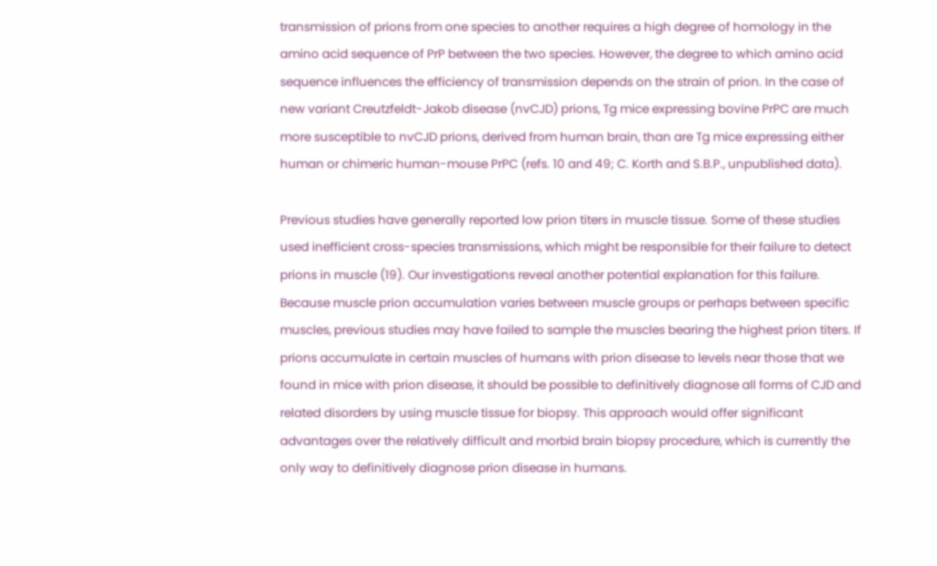transmission of prions from one species to another requires a high degree of homology in the amino acid sequence of PrP between the two species. However, the degree to which amino acid sequence influences the efficiency of transmission depends on the strain of prion. In the case of new variant Creutzfeldt-Jakob disease (nvCJD) prions, Tg mice expressing bovine PrPC are much more susceptible to nvCJD prions, derived from human brain, than are Tg mice expressing either human or chimeric human-mouse PrPC (refs. 10 and 49; C. Korth and S.B.P., unpublished data).

Previous studies have generally reported low prion titers in muscle tissue. Some of these studies used inefficient cross-species transmissions, which might be responsible for their failure to detect prions in muscle (19). Our investigations reveal another potential explanation for this failure. Because muscle prion accumulation varies between muscle groups or perhaps between specific muscles, previous studies may have failed to sample the muscles bearing the highest prion titers. If prions accumulate in certain muscles of humans with prion disease to levels near those that we found in mice with prion disease, it should be possible to definitively diagnose all forms of CJD and related disorders by using muscle tissue for biopsy. This approach would offer significant advantages over the relatively difficult and morbid brain biopsy procedure, which is currently the only way to definitively diagnose prion disease in humans.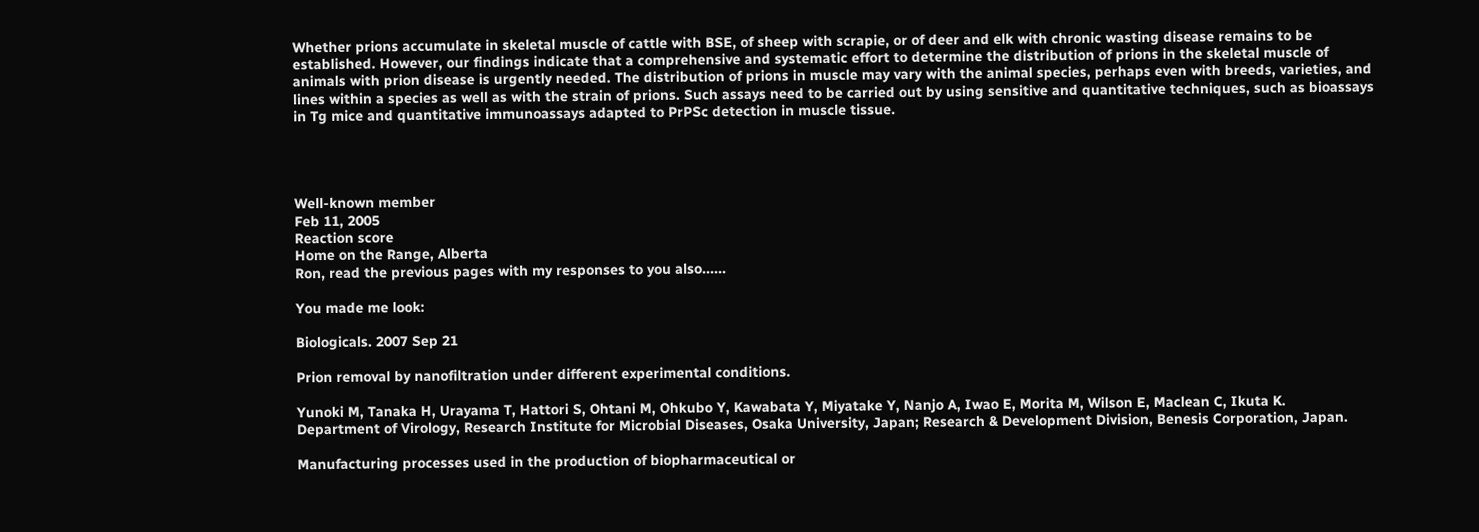Whether prions accumulate in skeletal muscle of cattle with BSE, of sheep with scrapie, or of deer and elk with chronic wasting disease remains to be established. However, our findings indicate that a comprehensive and systematic effort to determine the distribution of prions in the skeletal muscle of animals with prion disease is urgently needed. The distribution of prions in muscle may vary with the animal species, perhaps even with breeds, varieties, and lines within a species as well as with the strain of prions. Such assays need to be carried out by using sensitive and quantitative techniques, such as bioassays in Tg mice and quantitative immunoassays adapted to PrPSc detection in muscle tissue.




Well-known member
Feb 11, 2005
Reaction score
Home on the Range, Alberta
Ron, read the previous pages with my responses to you also......

You made me look:

Biologicals. 2007 Sep 21

Prion removal by nanofiltration under different experimental conditions.

Yunoki M, Tanaka H, Urayama T, Hattori S, Ohtani M, Ohkubo Y, Kawabata Y, Miyatake Y, Nanjo A, Iwao E, Morita M, Wilson E, Maclean C, Ikuta K.
Department of Virology, Research Institute for Microbial Diseases, Osaka University, Japan; Research & Development Division, Benesis Corporation, Japan.

Manufacturing processes used in the production of biopharmaceutical or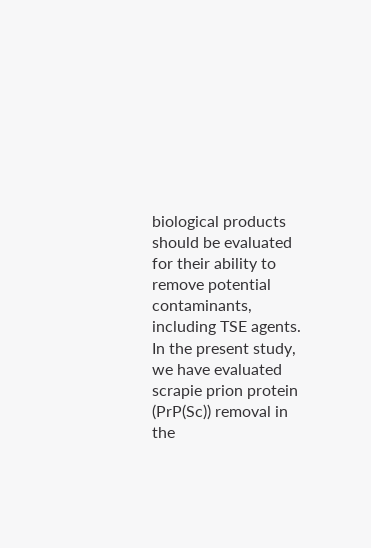biological products should be evaluated for their ability to remove potential contaminants, including TSE agents. In the present study, we have evaluated scrapie prion protein (PrP(Sc)) removal in the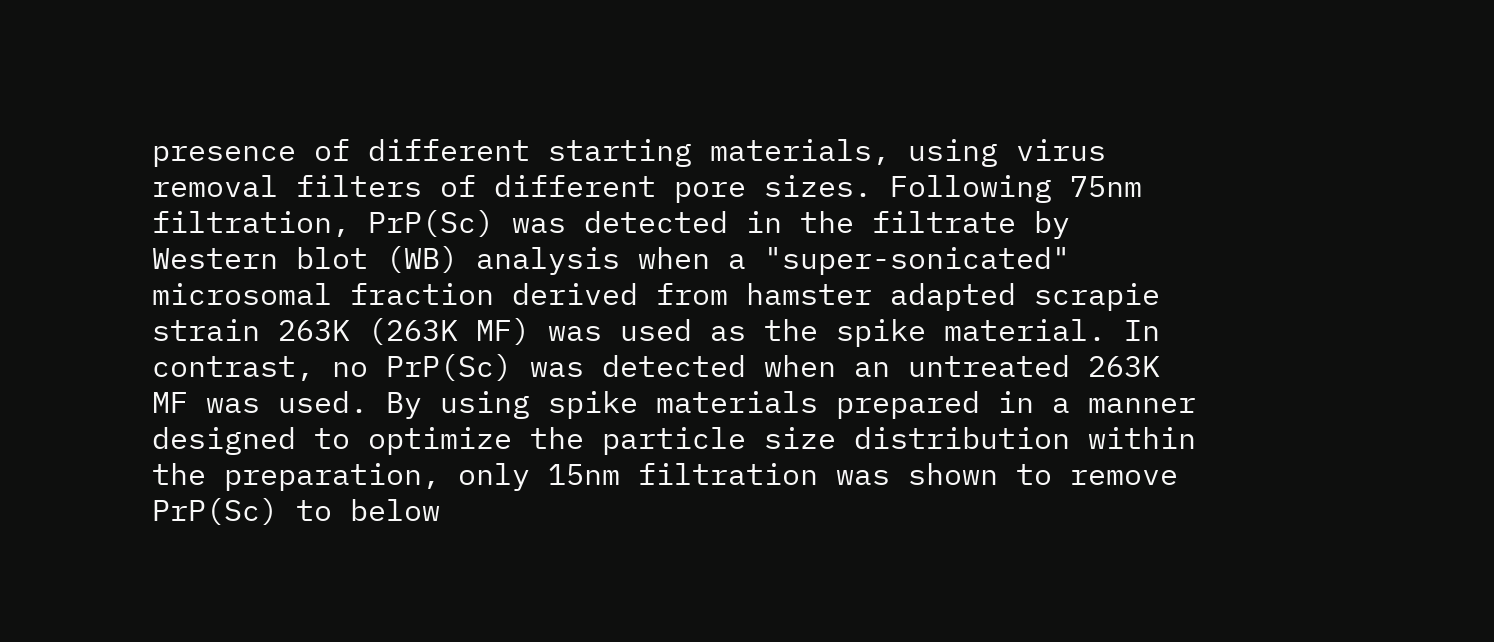presence of different starting materials, using virus removal filters of different pore sizes. Following 75nm filtration, PrP(Sc) was detected in the filtrate by Western blot (WB) analysis when a "super-sonicated" microsomal fraction derived from hamster adapted scrapie strain 263K (263K MF) was used as the spike material. In contrast, no PrP(Sc) was detected when an untreated 263K MF was used. By using spike materials prepared in a manner designed to optimize the particle size distribution within the preparation, only 15nm filtration was shown to remove PrP(Sc) to below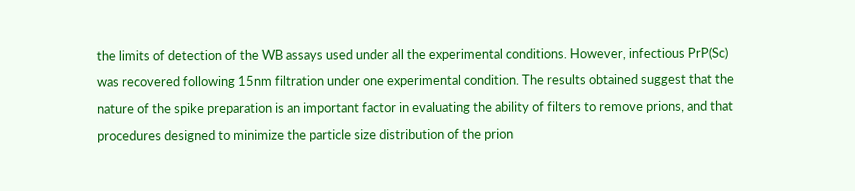the limits of detection of the WB assays used under all the experimental conditions. However, infectious PrP(Sc) was recovered following 15nm filtration under one experimental condition. The results obtained suggest that the nature of the spike preparation is an important factor in evaluating the ability of filters to remove prions, and that procedures designed to minimize the particle size distribution of the prion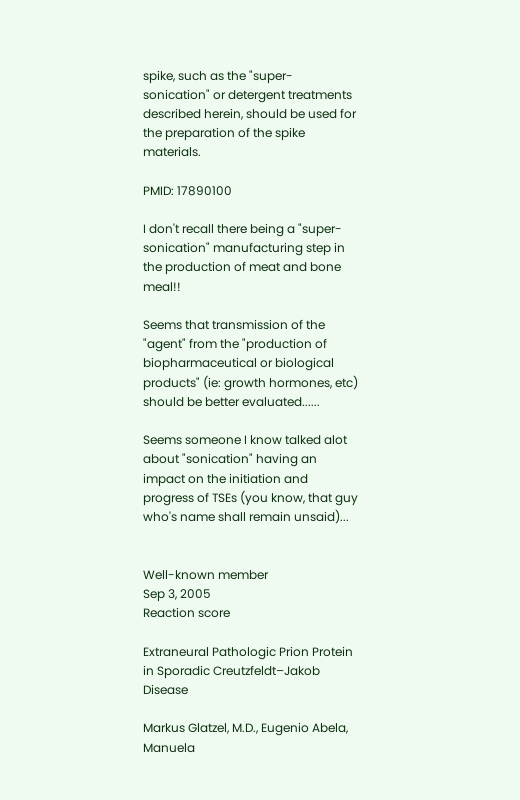spike, such as the "super-sonication" or detergent treatments described herein, should be used for the preparation of the spike materials.

PMID: 17890100

I don't recall there being a "super-sonication" manufacturing step in the production of meat and bone meal!!

Seems that transmission of the "agent" from the "production of biopharmaceutical or biological products" (ie: growth hormones, etc) should be better evaluated......

Seems someone I know talked alot about "sonication" having an impact on the initiation and progress of TSEs (you know, that guy who's name shall remain unsaid)...


Well-known member
Sep 3, 2005
Reaction score

Extraneural Pathologic Prion Protein in Sporadic Creutzfeldt–Jakob Disease

Markus Glatzel, M.D., Eugenio Abela, Manuela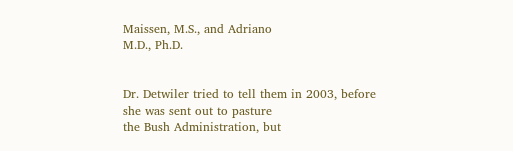Maissen, M.S., and Adriano
M.D., Ph.D.


Dr. Detwiler tried to tell them in 2003, before she was sent out to pasture
the Bush Administration, but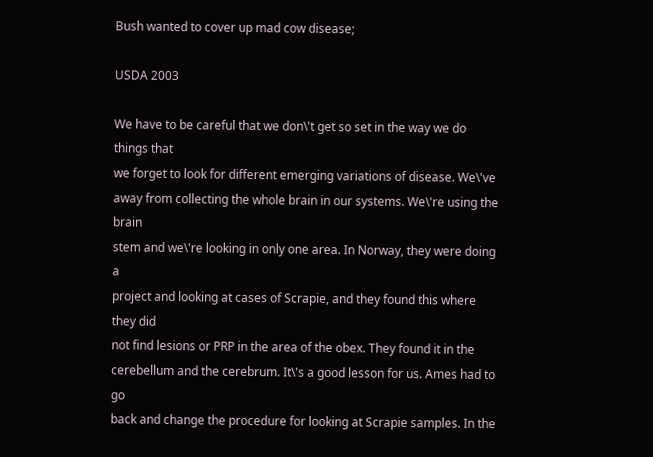Bush wanted to cover up mad cow disease;

USDA 2003

We have to be careful that we don\'t get so set in the way we do things that
we forget to look for different emerging variations of disease. We\'ve
away from collecting the whole brain in our systems. We\'re using the brain
stem and we\'re looking in only one area. In Norway, they were doing a
project and looking at cases of Scrapie, and they found this where they did
not find lesions or PRP in the area of the obex. They found it in the
cerebellum and the cerebrum. It\'s a good lesson for us. Ames had to go
back and change the procedure for looking at Scrapie samples. In the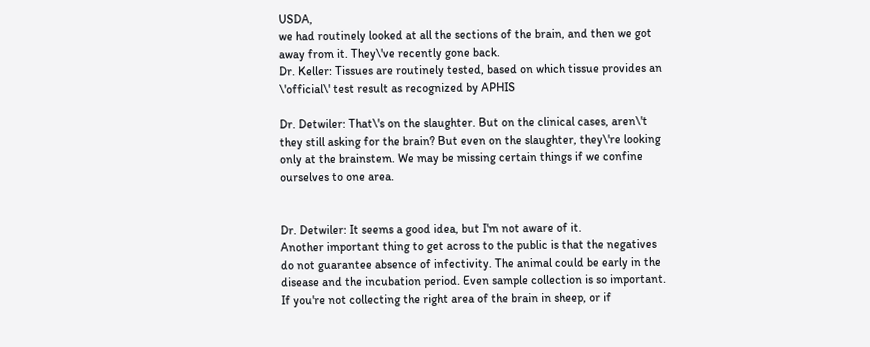USDA,
we had routinely looked at all the sections of the brain, and then we got
away from it. They\'ve recently gone back.
Dr. Keller: Tissues are routinely tested, based on which tissue provides an
\'official\' test result as recognized by APHIS

Dr. Detwiler: That\'s on the slaughter. But on the clinical cases, aren\'t
they still asking for the brain? But even on the slaughter, they\'re looking
only at the brainstem. We may be missing certain things if we confine
ourselves to one area.


Dr. Detwiler: It seems a good idea, but I'm not aware of it.
Another important thing to get across to the public is that the negatives
do not guarantee absence of infectivity. The animal could be early in the
disease and the incubation period. Even sample collection is so important.
If you're not collecting the right area of the brain in sheep, or if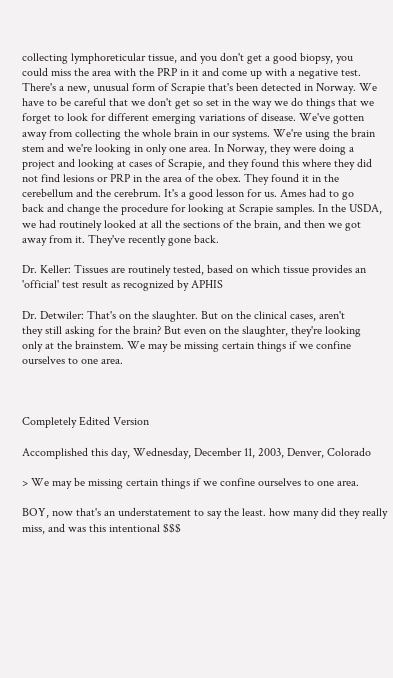collecting lymphoreticular tissue, and you don't get a good biopsy, you
could miss the area with the PRP in it and come up with a negative test.
There's a new, unusual form of Scrapie that's been detected in Norway. We
have to be careful that we don't get so set in the way we do things that we
forget to look for different emerging variations of disease. We've gotten
away from collecting the whole brain in our systems. We're using the brain
stem and we're looking in only one area. In Norway, they were doing a
project and looking at cases of Scrapie, and they found this where they did
not find lesions or PRP in the area of the obex. They found it in the
cerebellum and the cerebrum. It's a good lesson for us. Ames had to go
back and change the procedure for looking at Scrapie samples. In the USDA,
we had routinely looked at all the sections of the brain, and then we got
away from it. They've recently gone back.

Dr. Keller: Tissues are routinely tested, based on which tissue provides an
'official' test result as recognized by APHIS

Dr. Detwiler: That's on the slaughter. But on the clinical cases, aren't
they still asking for the brain? But even on the slaughter, they're looking
only at the brainstem. We may be missing certain things if we confine
ourselves to one area.



Completely Edited Version

Accomplished this day, Wednesday, December 11, 2003, Denver, Colorado

> We may be missing certain things if we confine ourselves to one area.

BOY, now that's an understatement to say the least. how many did they really
miss, and was this intentional $$$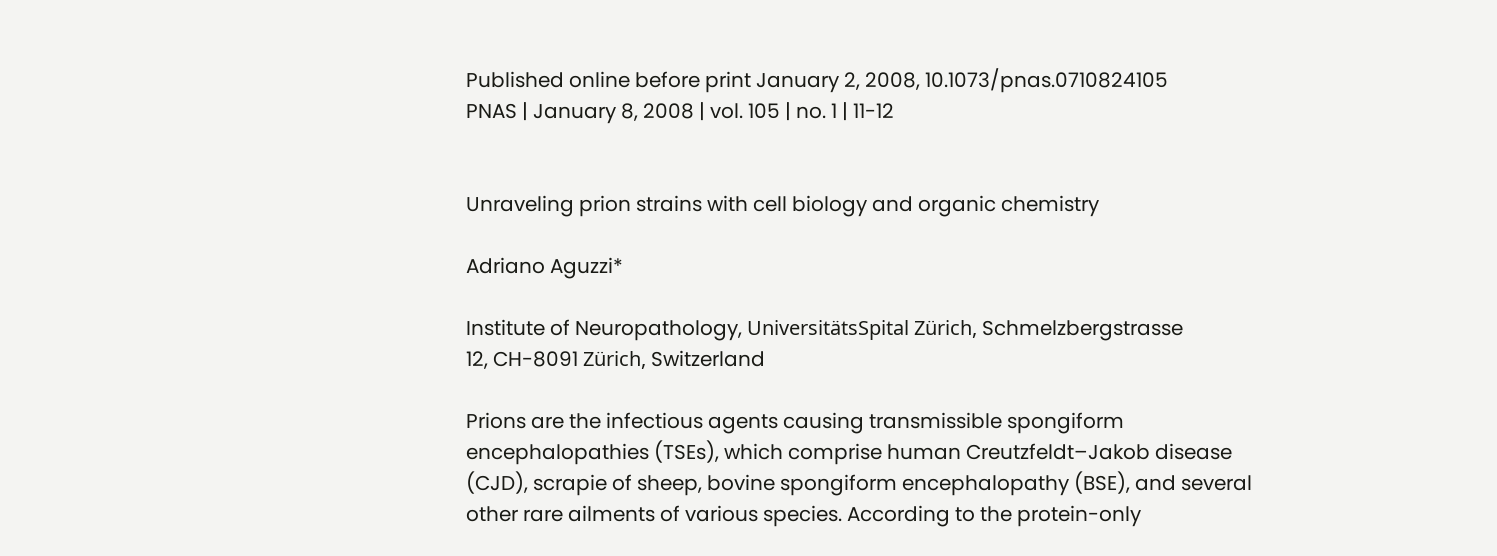Published online before print January 2, 2008, 10.1073/pnas.0710824105
PNAS | January 8, 2008 | vol. 105 | no. 1 | 11-12


Unraveling prion strains with cell biology and organic chemistry

Adriano Aguzzi*

Institute of Neuropathology, UniversitätsSpital Zürich, Schmelzbergstrasse
12, CH-8091 Zürich, Switzerland

Prions are the infectious agents causing transmissible spongiform
encephalopathies (TSEs), which comprise human Creutzfeldt–Jakob disease
(CJD), scrapie of sheep, bovine spongiform encephalopathy (BSE), and several
other rare ailments of various species. According to the protein-only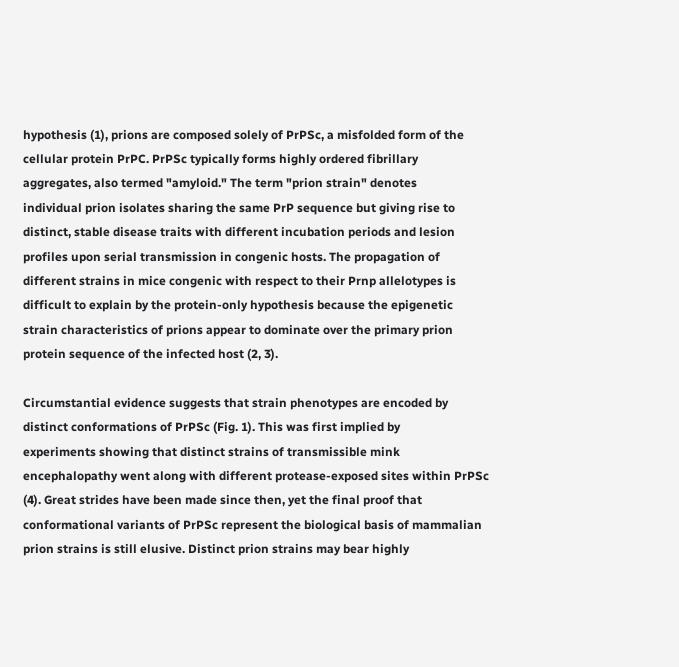hypothesis (1), prions are composed solely of PrPSc, a misfolded form of the
cellular protein PrPC. PrPSc typically forms highly ordered fibrillary
aggregates, also termed "amyloid." The term "prion strain" denotes
individual prion isolates sharing the same PrP sequence but giving rise to
distinct, stable disease traits with different incubation periods and lesion
profiles upon serial transmission in congenic hosts. The propagation of
different strains in mice congenic with respect to their Prnp allelotypes is
difficult to explain by the protein-only hypothesis because the epigenetic
strain characteristics of prions appear to dominate over the primary prion
protein sequence of the infected host (2, 3).

Circumstantial evidence suggests that strain phenotypes are encoded by
distinct conformations of PrPSc (Fig. 1). This was first implied by
experiments showing that distinct strains of transmissible mink
encephalopathy went along with different protease-exposed sites within PrPSc
(4). Great strides have been made since then, yet the final proof that
conformational variants of PrPSc represent the biological basis of mammalian
prion strains is still elusive. Distinct prion strains may bear highly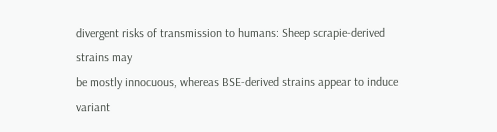divergent risks of transmission to humans: Sheep scrapie-derived strains may
be mostly innocuous, whereas BSE-derived strains appear to induce variant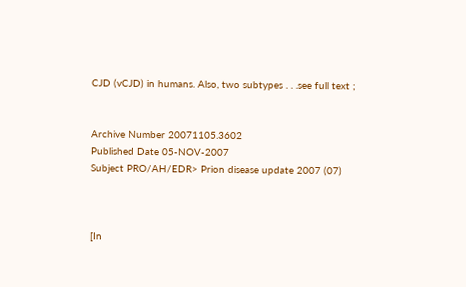CJD (vCJD) in humans. Also, two subtypes . . .see full text ;


Archive Number 20071105.3602
Published Date 05-NOV-2007
Subject PRO/AH/EDR> Prion disease update 2007 (07)



[In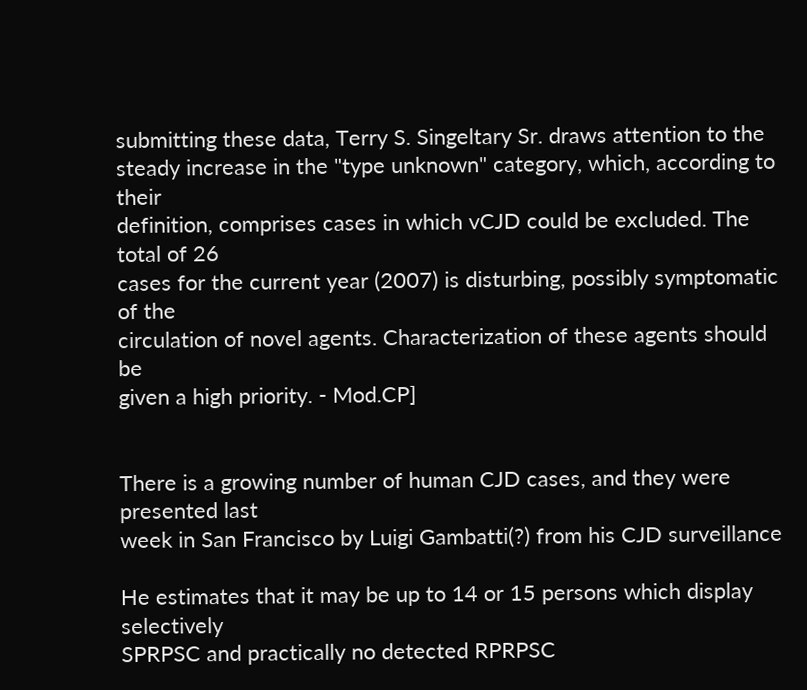submitting these data, Terry S. Singeltary Sr. draws attention to the
steady increase in the "type unknown" category, which, according to their
definition, comprises cases in which vCJD could be excluded. The total of 26
cases for the current year (2007) is disturbing, possibly symptomatic of the
circulation of novel agents. Characterization of these agents should be
given a high priority. - Mod.CP]


There is a growing number of human CJD cases, and they were presented last
week in San Francisco by Luigi Gambatti(?) from his CJD surveillance

He estimates that it may be up to 14 or 15 persons which display selectively
SPRPSC and practically no detected RPRPSC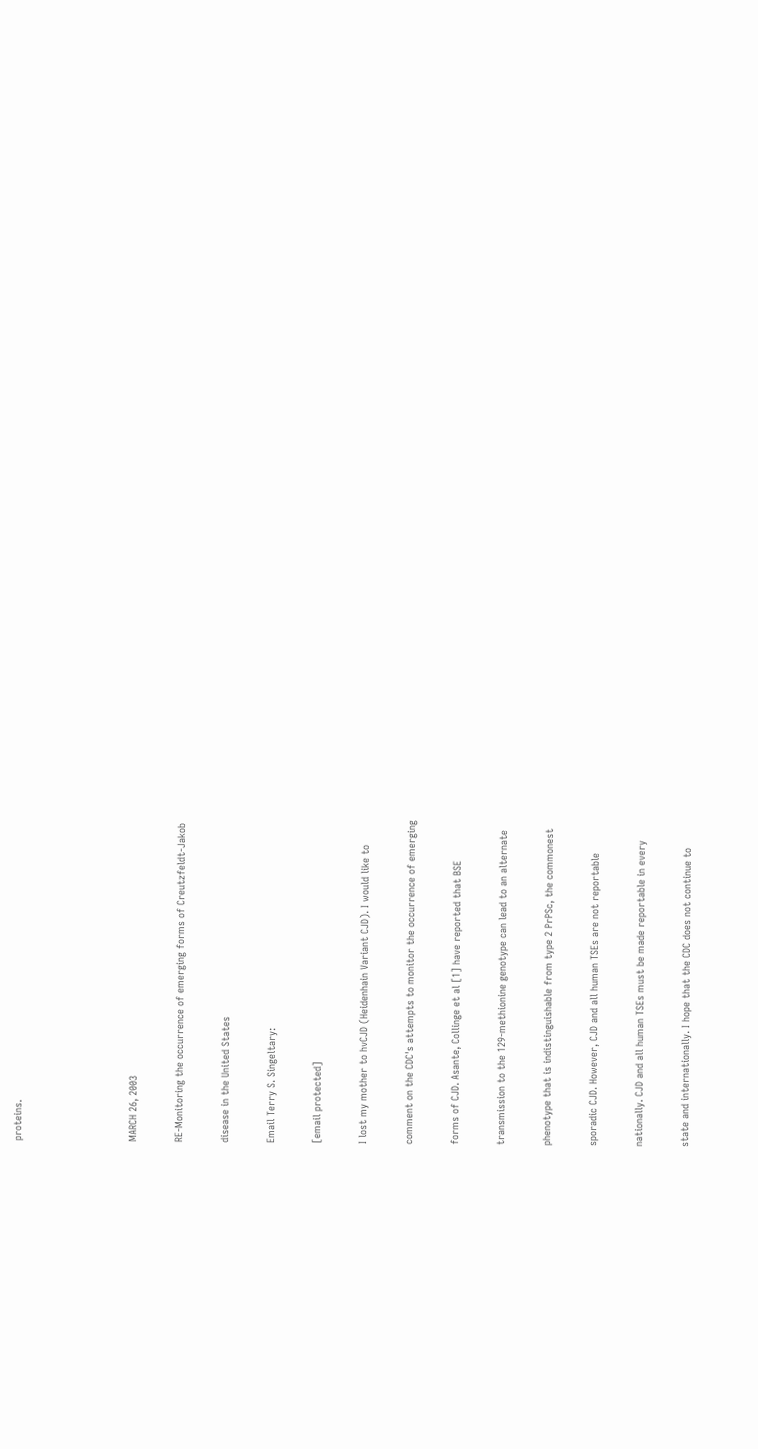proteins.




MARCH 26, 2003

RE-Monitoring the occurrence of emerging forms of Creutzfeldt-Jakob

disease in the United States

Email Terry S. Singeltary:

[email protected]

I lost my mother to hvCJD (Heidenhain Variant CJD). I would like to

comment on the CDC's attempts to monitor the occurrence of emerging

forms of CJD. Asante, Collinge et al [1] have reported that BSE

transmission to the 129-methionine genotype can lead to an alternate

phenotype that is indistinguishable from type 2 PrPSc, the commonest

sporadic CJD. However, CJD and all human TSEs are not reportable

nationally. CJD and all human TSEs must be made reportable in every

state and internationally. I hope that the CDC does not continue to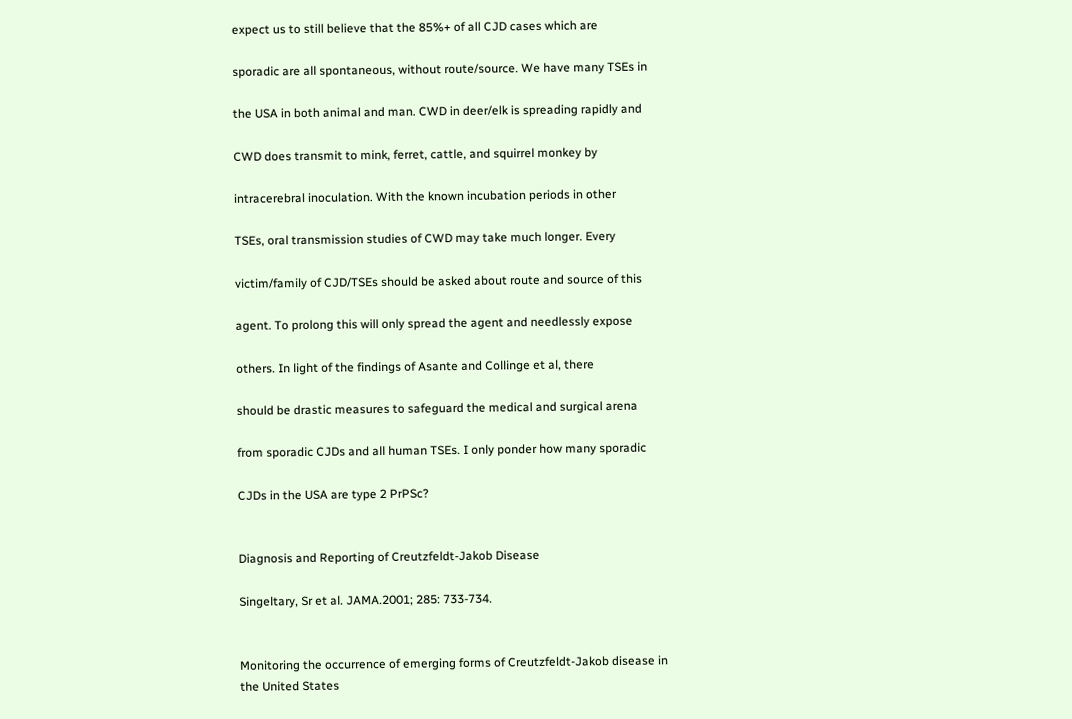expect us to still believe that the 85%+ of all CJD cases which are

sporadic are all spontaneous, without route/source. We have many TSEs in

the USA in both animal and man. CWD in deer/elk is spreading rapidly and

CWD does transmit to mink, ferret, cattle, and squirrel monkey by

intracerebral inoculation. With the known incubation periods in other

TSEs, oral transmission studies of CWD may take much longer. Every

victim/family of CJD/TSEs should be asked about route and source of this

agent. To prolong this will only spread the agent and needlessly expose

others. In light of the findings of Asante and Collinge et al, there

should be drastic measures to safeguard the medical and surgical arena

from sporadic CJDs and all human TSEs. I only ponder how many sporadic

CJDs in the USA are type 2 PrPSc?


Diagnosis and Reporting of Creutzfeldt-Jakob Disease

Singeltary, Sr et al. JAMA.2001; 285: 733-734.


Monitoring the occurrence of emerging forms of Creutzfeldt-Jakob disease in
the United States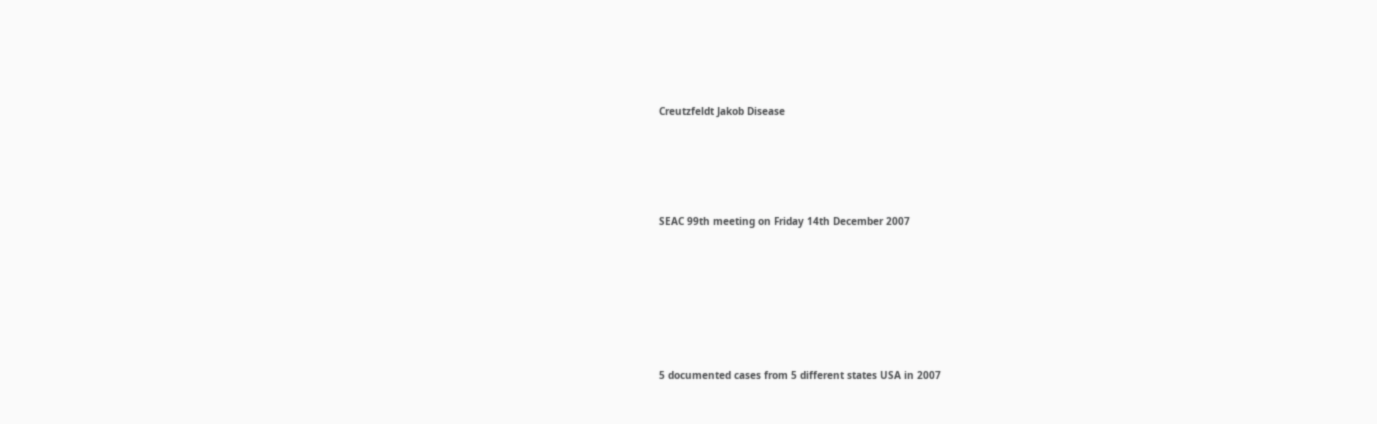Creutzfeldt Jakob Disease




SEAC 99th meeting on Friday 14th December 2007






5 documented cases from 5 different states USA in 2007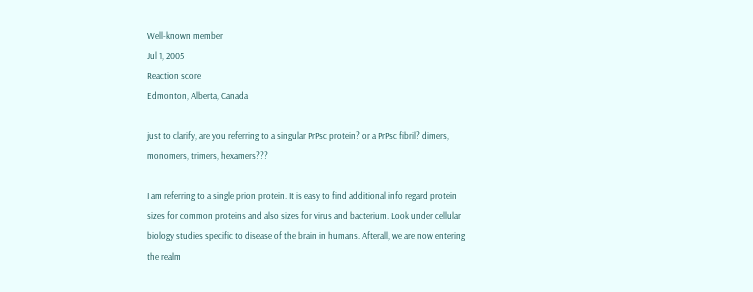Well-known member
Jul 1, 2005
Reaction score
Edmonton, Alberta, Canada

just to clarify, are you referring to a singular PrPsc protein? or a PrPsc fibril? dimers, monomers, trimers, hexamers???

I am referring to a single prion protein. It is easy to find additional info regard protein sizes for common proteins and also sizes for virus and bacterium. Look under cellular biology studies specific to disease of the brain in humans. Afterall, we are now entering the realm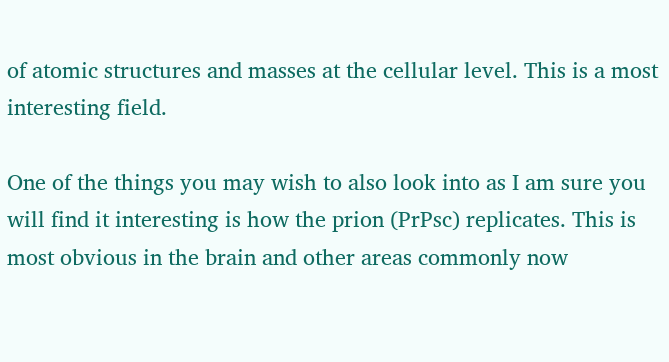of atomic structures and masses at the cellular level. This is a most interesting field.

One of the things you may wish to also look into as I am sure you will find it interesting is how the prion (PrPsc) replicates. This is most obvious in the brain and other areas commonly now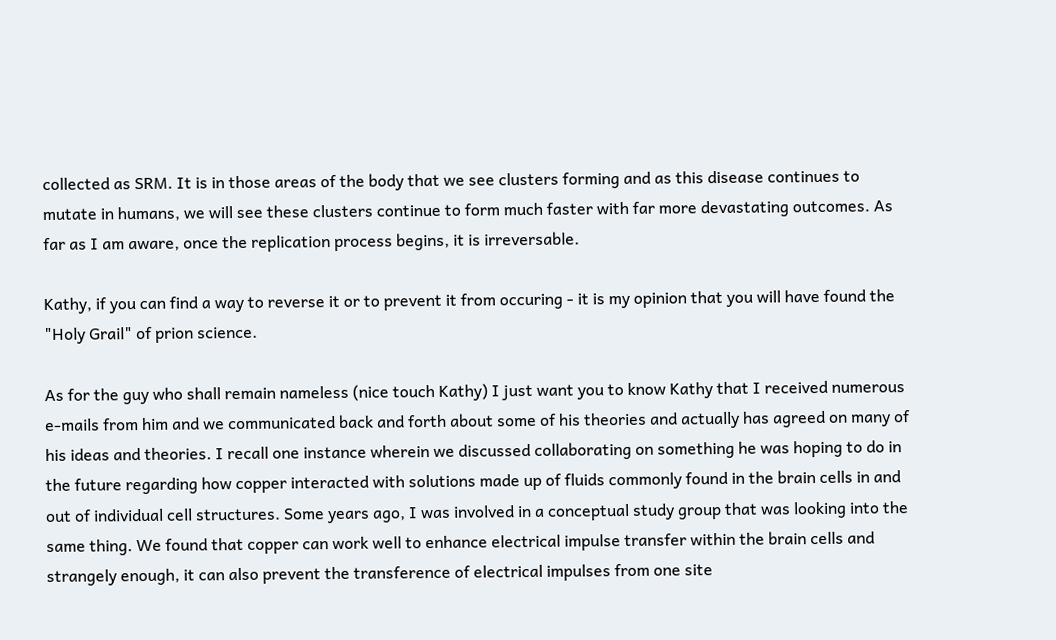collected as SRM. It is in those areas of the body that we see clusters forming and as this disease continues to mutate in humans, we will see these clusters continue to form much faster with far more devastating outcomes. As far as I am aware, once the replication process begins, it is irreversable.

Kathy, if you can find a way to reverse it or to prevent it from occuring - it is my opinion that you will have found the "Holy Grail" of prion science.

As for the guy who shall remain nameless (nice touch Kathy) I just want you to know Kathy that I received numerous e-mails from him and we communicated back and forth about some of his theories and actually has agreed on many of his ideas and theories. I recall one instance wherein we discussed collaborating on something he was hoping to do in the future regarding how copper interacted with solutions made up of fluids commonly found in the brain cells in and out of individual cell structures. Some years ago, I was involved in a conceptual study group that was looking into the same thing. We found that copper can work well to enhance electrical impulse transfer within the brain cells and strangely enough, it can also prevent the transference of electrical impulses from one site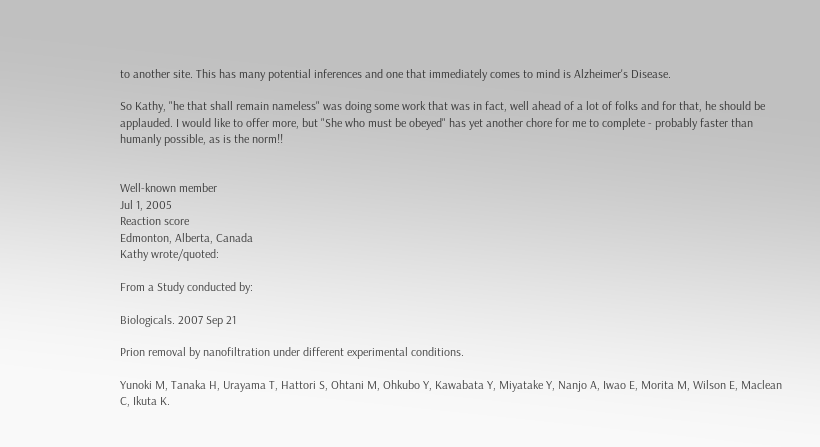to another site. This has many potential inferences and one that immediately comes to mind is Alzheimer's Disease.

So Kathy, "he that shall remain nameless" was doing some work that was in fact, well ahead of a lot of folks and for that, he should be applauded. I would like to offer more, but "She who must be obeyed" has yet another chore for me to complete - probably faster than humanly possible, as is the norm!!


Well-known member
Jul 1, 2005
Reaction score
Edmonton, Alberta, Canada
Kathy wrote/quoted:

From a Study conducted by:

Biologicals. 2007 Sep 21

Prion removal by nanofiltration under different experimental conditions.

Yunoki M, Tanaka H, Urayama T, Hattori S, Ohtani M, Ohkubo Y, Kawabata Y, Miyatake Y, Nanjo A, Iwao E, Morita M, Wilson E, Maclean C, Ikuta K.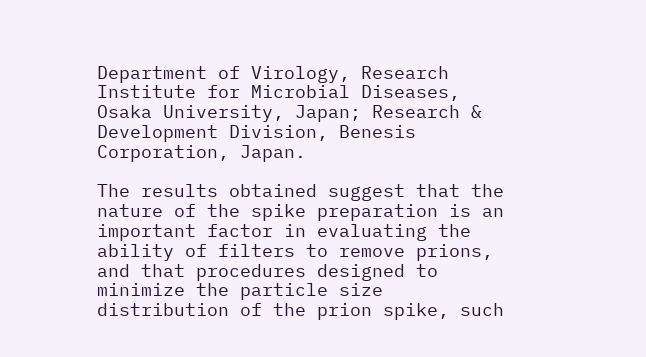Department of Virology, Research Institute for Microbial Diseases, Osaka University, Japan; Research & Development Division, Benesis Corporation, Japan.

The results obtained suggest that the nature of the spike preparation is an important factor in evaluating the ability of filters to remove prions, and that procedures designed to minimize the particle size distribution of the prion spike, such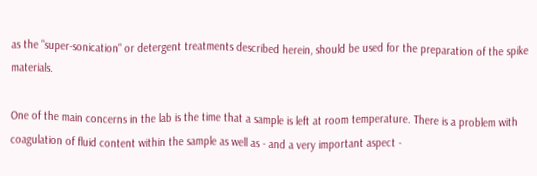as the "super-sonication" or detergent treatments described herein, should be used for the preparation of the spike materials.

One of the main concerns in the lab is the time that a sample is left at room temperature. There is a problem with coagulation of fluid content within the sample as well as - and a very important aspect -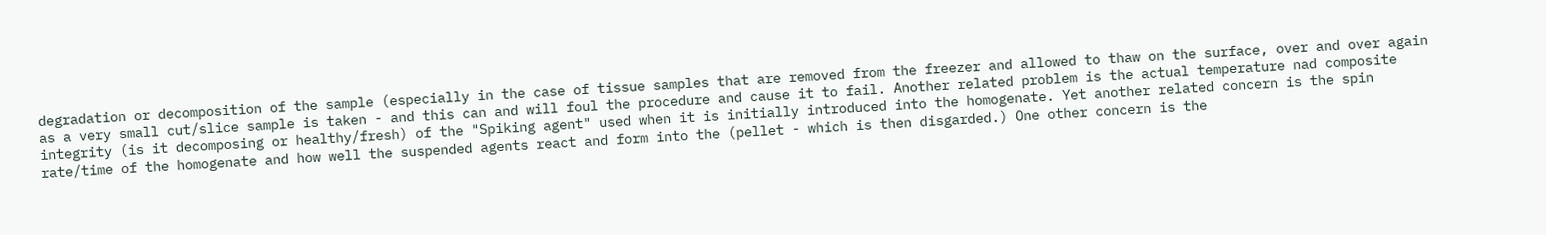degradation or decomposition of the sample (especially in the case of tissue samples that are removed from the freezer and allowed to thaw on the surface, over and over again as a very small cut/slice sample is taken - and this can and will foul the procedure and cause it to fail. Another related problem is the actual temperature nad composite integrity (is it decomposing or healthy/fresh) of the "Spiking agent" used when it is initially introduced into the homogenate. Yet another related concern is the spin rate/time of the homogenate and how well the suspended agents react and form into the (pellet - which is then disgarded.) One other concern is the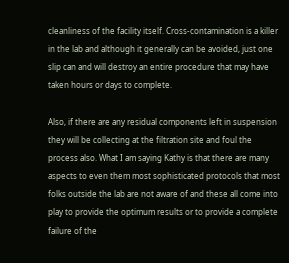cleanliness of the facility itself. Cross-contamination is a killer in the lab and although it generally can be avoided, just one slip can and will destroy an entire procedure that may have taken hours or days to complete.

Also, if there are any residual components left in suspension they will be collecting at the filtration site and foul the process also. What I am saying Kathy is that there are many aspects to even them most sophisticated protocols that most folks outside the lab are not aware of and these all come into play to provide the optimum results or to provide a complete failure of the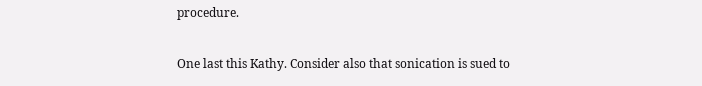procedure.

One last this Kathy. Consider also that sonication is sued to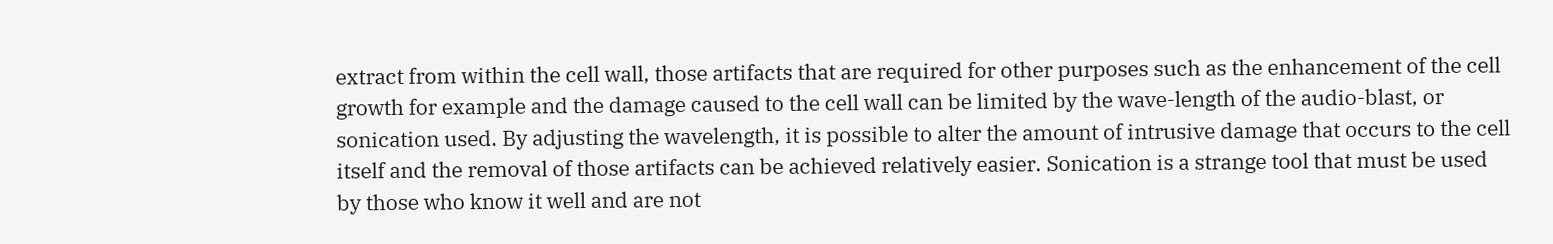extract from within the cell wall, those artifacts that are required for other purposes such as the enhancement of the cell growth for example and the damage caused to the cell wall can be limited by the wave-length of the audio-blast, or sonication used. By adjusting the wavelength, it is possible to alter the amount of intrusive damage that occurs to the cell itself and the removal of those artifacts can be achieved relatively easier. Sonication is a strange tool that must be used by those who know it well and are not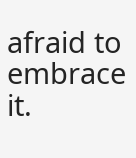afraid to embrace it.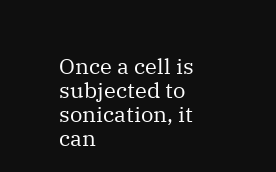Once a cell is subjected to sonication, it can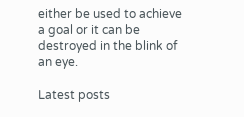either be used to achieve a goal or it can be destroyed in the blink of an eye.

Latest posts